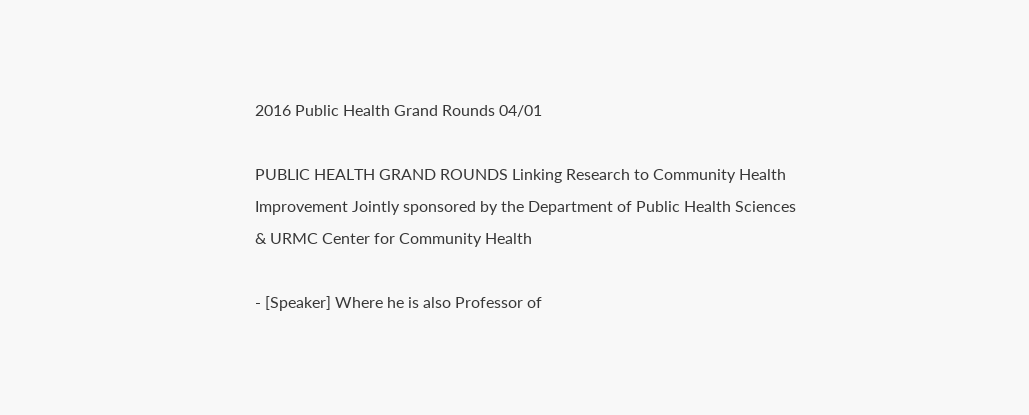2016 Public Health Grand Rounds 04/01

PUBLIC HEALTH GRAND ROUNDS Linking Research to Community Health Improvement Jointly sponsored by the Department of Public Health Sciences & URMC Center for Community Health

- [Speaker] Where he is also Professor of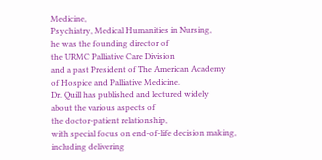Medicine,
Psychiatry, Medical Humanities in Nursing,
he was the founding director of
the URMC Palliative Care Division
and a past President of The American Academy
of Hospice and Palliative Medicine.
Dr. Quill has published and lectured widely
about the various aspects of
the doctor-patient relationship,
with special focus on end-of-life decision making,
including delivering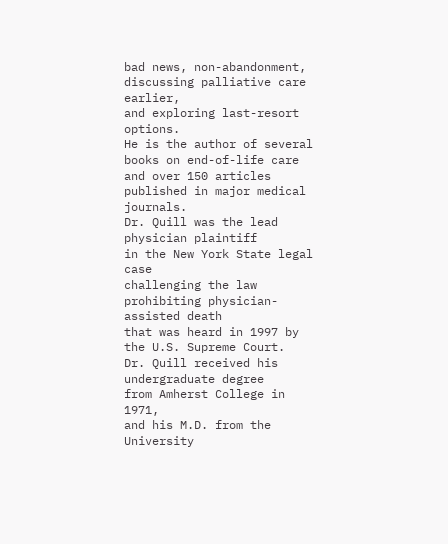bad news, non-abandonment,
discussing palliative care earlier,
and exploring last-resort options.
He is the author of several books on end-of-life care
and over 150 articles published in major medical journals.
Dr. Quill was the lead physician plaintiff
in the New York State legal case
challenging the law prohibiting physician-assisted death
that was heard in 1997 by the U.S. Supreme Court.
Dr. Quill received his undergraduate degree
from Amherst College in 1971,
and his M.D. from the University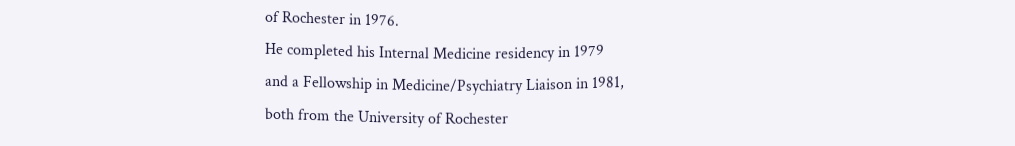of Rochester in 1976.
He completed his Internal Medicine residency in 1979
and a Fellowship in Medicine/Psychiatry Liaison in 1981,
both from the University of Rochester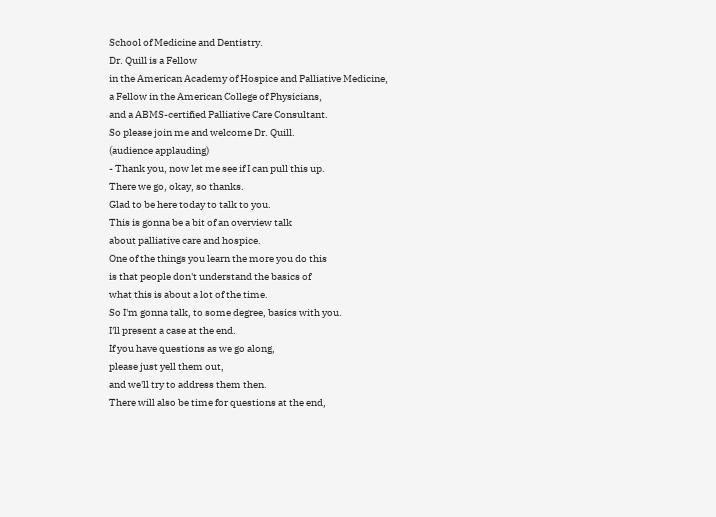School of Medicine and Dentistry.
Dr. Quill is a Fellow
in the American Academy of Hospice and Palliative Medicine,
a Fellow in the American College of Physicians,
and a ABMS-certified Palliative Care Consultant.
So please join me and welcome Dr. Quill.
(audience applauding)
- Thank you, now let me see if I can pull this up.
There we go, okay, so thanks.
Glad to be here today to talk to you.
This is gonna be a bit of an overview talk
about palliative care and hospice.
One of the things you learn the more you do this
is that people don't understand the basics of
what this is about a lot of the time.
So I'm gonna talk, to some degree, basics with you.
I'll present a case at the end.
If you have questions as we go along,
please just yell them out,
and we'll try to address them then.
There will also be time for questions at the end,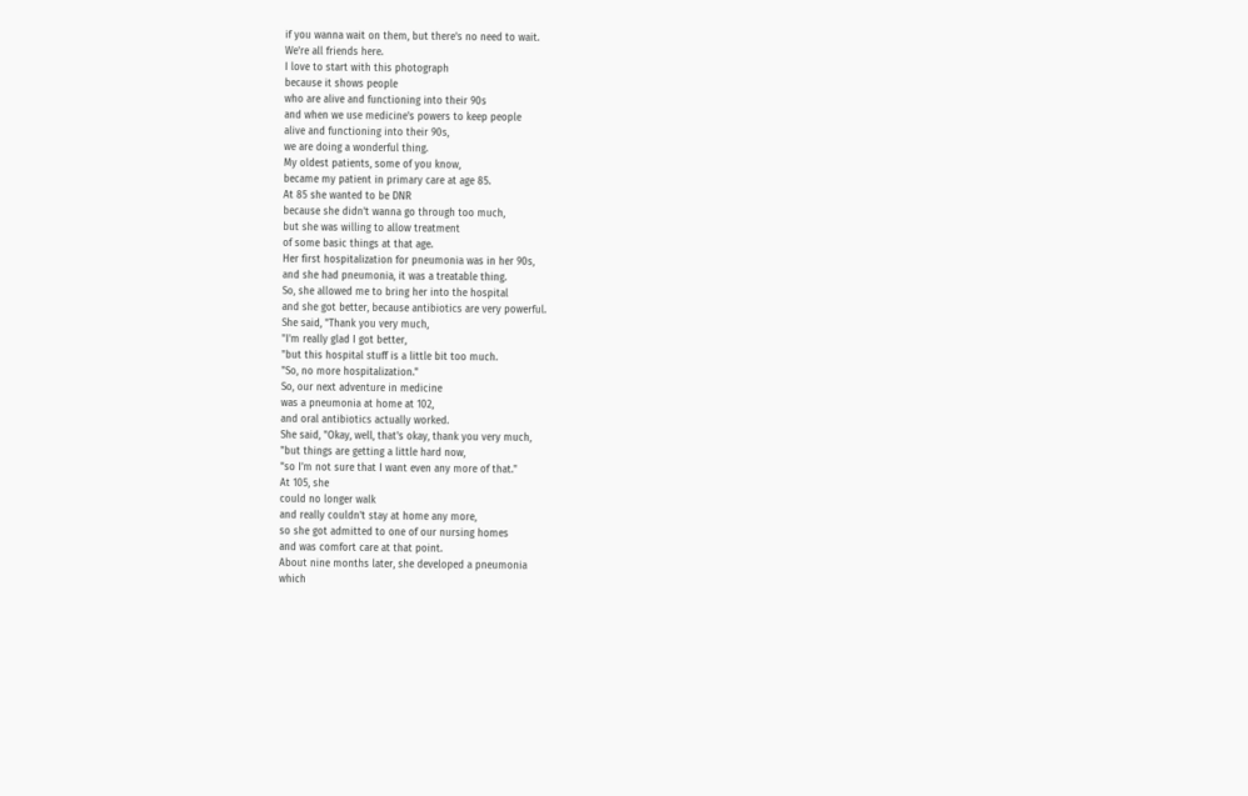if you wanna wait on them, but there's no need to wait.
We're all friends here.
I love to start with this photograph
because it shows people
who are alive and functioning into their 90s
and when we use medicine's powers to keep people
alive and functioning into their 90s,
we are doing a wonderful thing.
My oldest patients, some of you know,
became my patient in primary care at age 85.
At 85 she wanted to be DNR
because she didn't wanna go through too much,
but she was willing to allow treatment
of some basic things at that age.
Her first hospitalization for pneumonia was in her 90s,
and she had pneumonia, it was a treatable thing.
So, she allowed me to bring her into the hospital
and she got better, because antibiotics are very powerful.
She said, "Thank you very much,
"I'm really glad I got better,
"but this hospital stuff is a little bit too much.
"So, no more hospitalization."
So, our next adventure in medicine
was a pneumonia at home at 102,
and oral antibiotics actually worked.
She said, "Okay, well, that's okay, thank you very much,
"but things are getting a little hard now,
"so I'm not sure that I want even any more of that."
At 105, she
could no longer walk
and really couldn't stay at home any more,
so she got admitted to one of our nursing homes
and was comfort care at that point.
About nine months later, she developed a pneumonia
which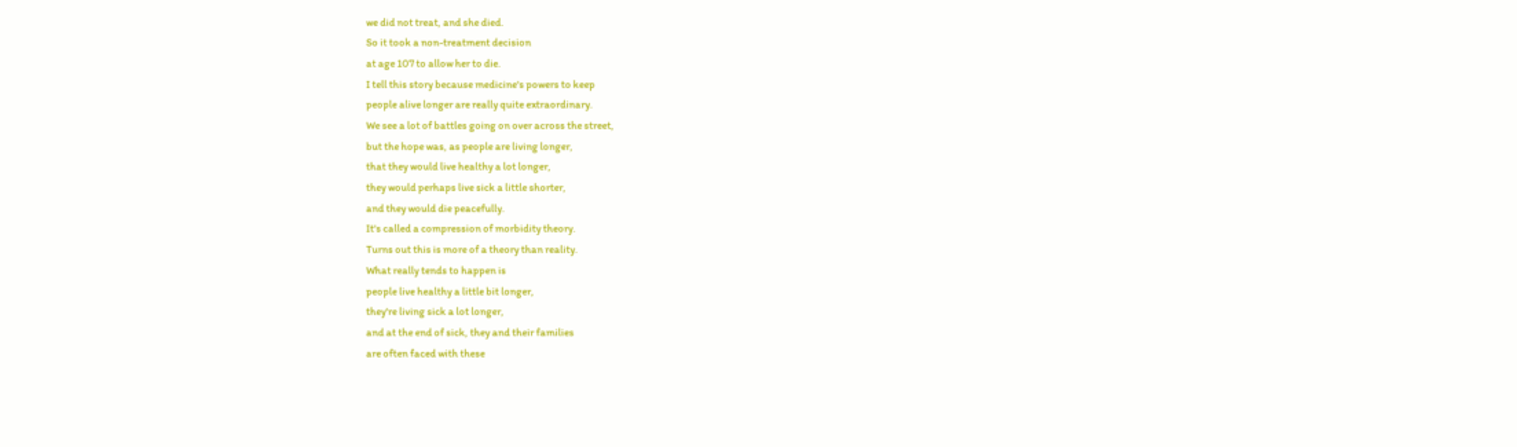we did not treat, and she died.
So it took a non-treatment decision
at age 107 to allow her to die.
I tell this story because medicine's powers to keep
people alive longer are really quite extraordinary.
We see a lot of battles going on over across the street,
but the hope was, as people are living longer,
that they would live healthy a lot longer,
they would perhaps live sick a little shorter,
and they would die peacefully.
It's called a compression of morbidity theory.
Turns out this is more of a theory than reality.
What really tends to happen is
people live healthy a little bit longer,
they're living sick a lot longer,
and at the end of sick, they and their families
are often faced with these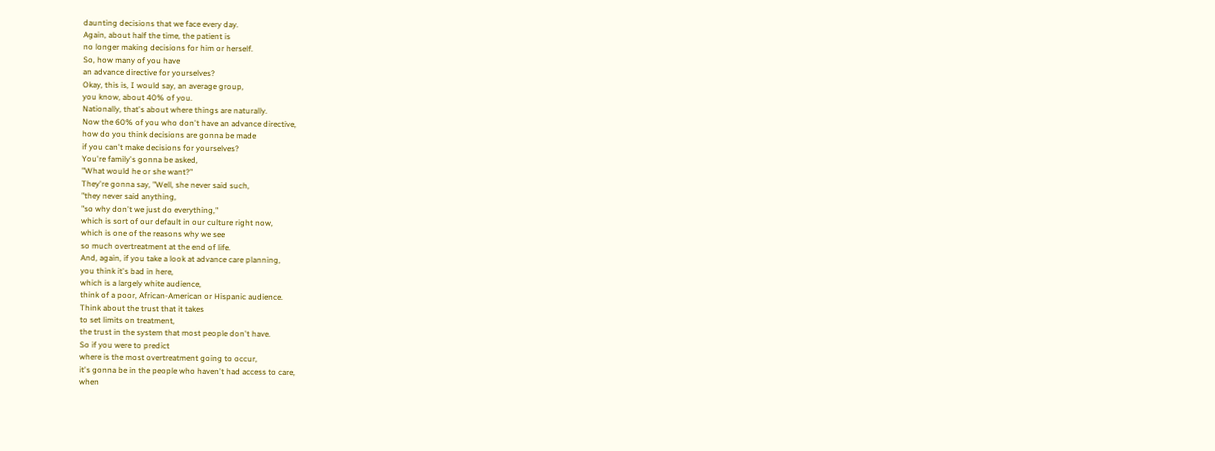daunting decisions that we face every day.
Again, about half the time, the patient is
no longer making decisions for him or herself.
So, how many of you have
an advance directive for yourselves?
Okay, this is, I would say, an average group,
you know, about 40% of you.
Nationally, that's about where things are naturally.
Now the 60% of you who don't have an advance directive,
how do you think decisions are gonna be made
if you can't make decisions for yourselves?
You're family's gonna be asked,
"What would he or she want?"
They're gonna say, "Well, she never said such,
"they never said anything,
"so why don't we just do everything,"
which is sort of our default in our culture right now,
which is one of the reasons why we see
so much overtreatment at the end of life.
And, again, if you take a look at advance care planning,
you think it's bad in here,
which is a largely white audience,
think of a poor, African-American or Hispanic audience.
Think about the trust that it takes
to set limits on treatment,
the trust in the system that most people don't have.
So if you were to predict
where is the most overtreatment going to occur,
it's gonna be in the people who haven't had access to care,
when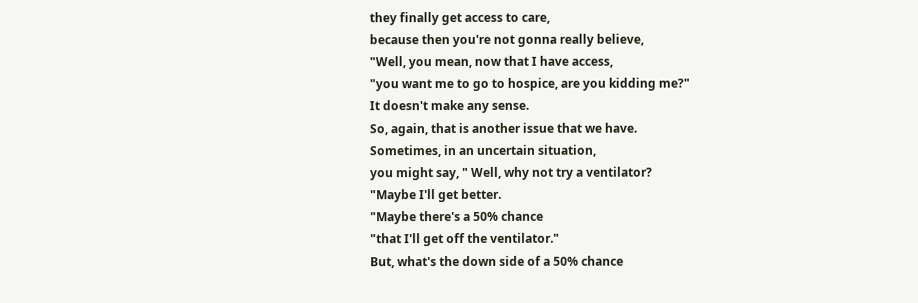they finally get access to care,
because then you're not gonna really believe,
"Well, you mean, now that I have access,
"you want me to go to hospice, are you kidding me?"
It doesn't make any sense.
So, again, that is another issue that we have.
Sometimes, in an uncertain situation,
you might say, " Well, why not try a ventilator?
"Maybe I'll get better.
"Maybe there's a 50% chance
"that I'll get off the ventilator."
But, what's the down side of a 50% chance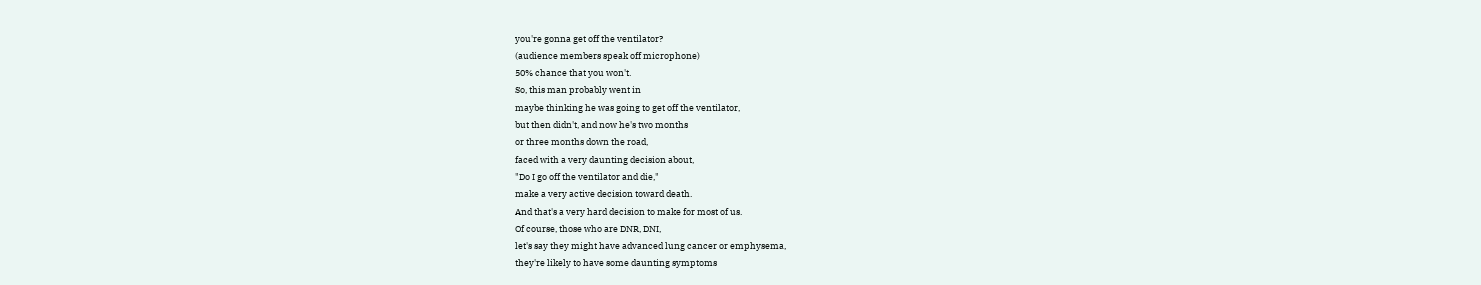you're gonna get off the ventilator?
(audience members speak off microphone)
50% chance that you won't.
So, this man probably went in
maybe thinking he was going to get off the ventilator,
but then didn't, and now he's two months
or three months down the road,
faced with a very daunting decision about,
"Do I go off the ventilator and die,"
make a very active decision toward death.
And that's a very hard decision to make for most of us.
Of course, those who are DNR, DNI,
let's say they might have advanced lung cancer or emphysema,
they're likely to have some daunting symptoms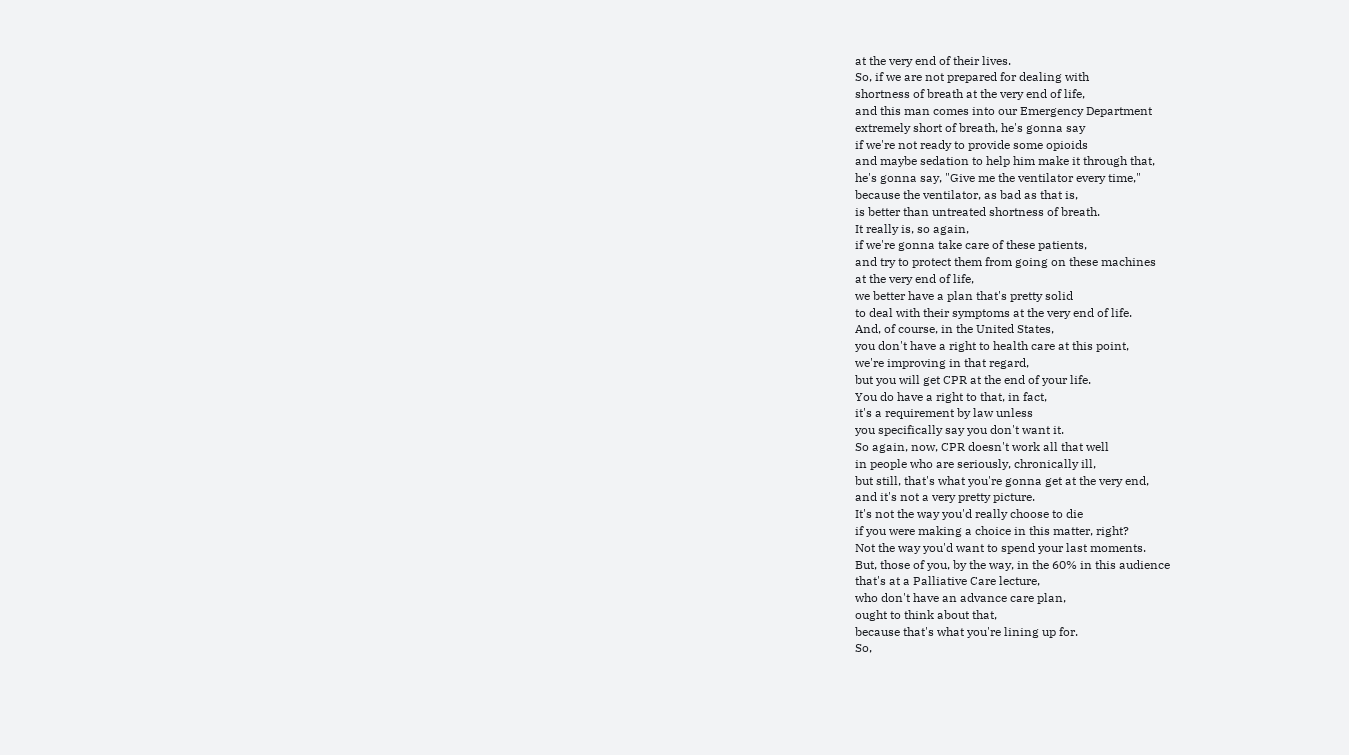at the very end of their lives.
So, if we are not prepared for dealing with
shortness of breath at the very end of life,
and this man comes into our Emergency Department
extremely short of breath, he's gonna say
if we're not ready to provide some opioids
and maybe sedation to help him make it through that,
he's gonna say, "Give me the ventilator every time,"
because the ventilator, as bad as that is,
is better than untreated shortness of breath.
It really is, so again,
if we're gonna take care of these patients,
and try to protect them from going on these machines
at the very end of life,
we better have a plan that's pretty solid
to deal with their symptoms at the very end of life.
And, of course, in the United States,
you don't have a right to health care at this point,
we're improving in that regard,
but you will get CPR at the end of your life.
You do have a right to that, in fact,
it's a requirement by law unless
you specifically say you don't want it.
So again, now, CPR doesn't work all that well
in people who are seriously, chronically ill,
but still, that's what you're gonna get at the very end,
and it's not a very pretty picture.
It's not the way you'd really choose to die
if you were making a choice in this matter, right?
Not the way you'd want to spend your last moments.
But, those of you, by the way, in the 60% in this audience
that's at a Palliative Care lecture,
who don't have an advance care plan,
ought to think about that,
because that's what you're lining up for.
So,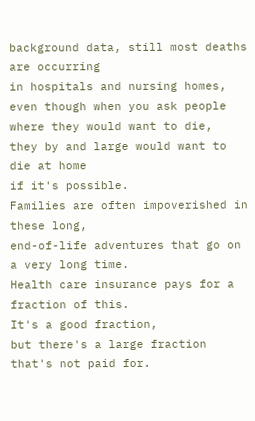background data, still most deaths are occurring
in hospitals and nursing homes,
even though when you ask people
where they would want to die,
they by and large would want to die at home
if it's possible.
Families are often impoverished in these long,
end-of-life adventures that go on a very long time.
Health care insurance pays for a fraction of this.
It's a good fraction,
but there's a large fraction that's not paid for.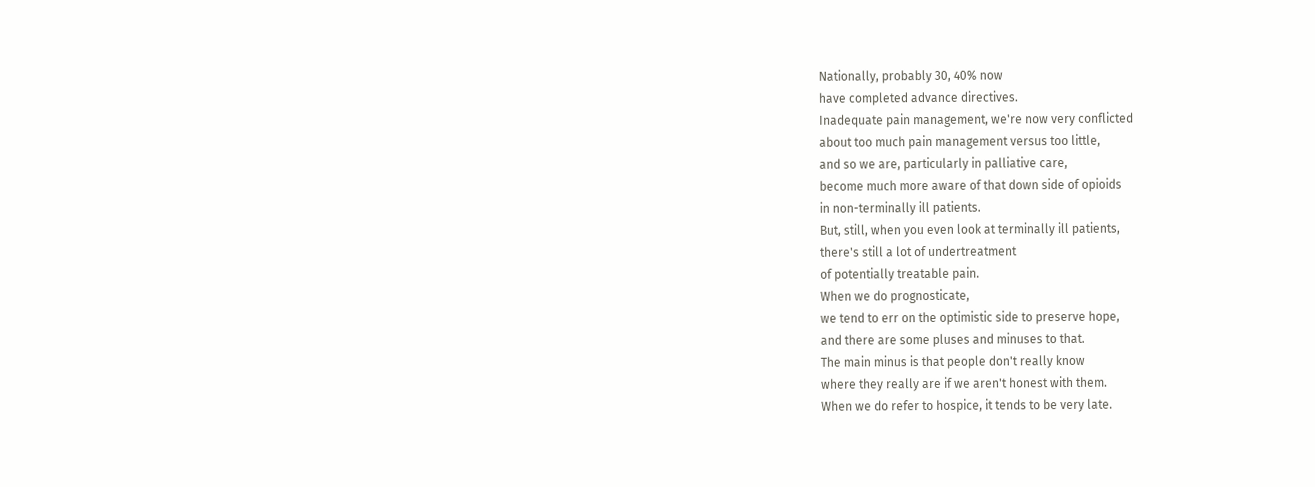Nationally, probably 30, 40% now
have completed advance directives.
Inadequate pain management, we're now very conflicted
about too much pain management versus too little,
and so we are, particularly in palliative care,
become much more aware of that down side of opioids
in non-terminally ill patients.
But, still, when you even look at terminally ill patients,
there's still a lot of undertreatment
of potentially treatable pain.
When we do prognosticate,
we tend to err on the optimistic side to preserve hope,
and there are some pluses and minuses to that.
The main minus is that people don't really know
where they really are if we aren't honest with them.
When we do refer to hospice, it tends to be very late.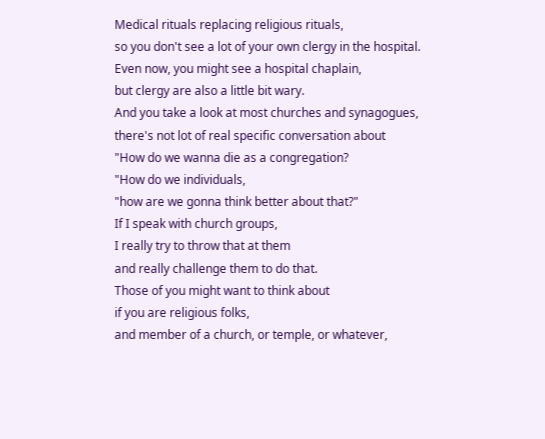Medical rituals replacing religious rituals,
so you don't see a lot of your own clergy in the hospital.
Even now, you might see a hospital chaplain,
but clergy are also a little bit wary.
And you take a look at most churches and synagogues,
there's not lot of real specific conversation about
"How do we wanna die as a congregation?
"How do we individuals,
"how are we gonna think better about that?"
If I speak with church groups,
I really try to throw that at them
and really challenge them to do that.
Those of you might want to think about
if you are religious folks,
and member of a church, or temple, or whatever,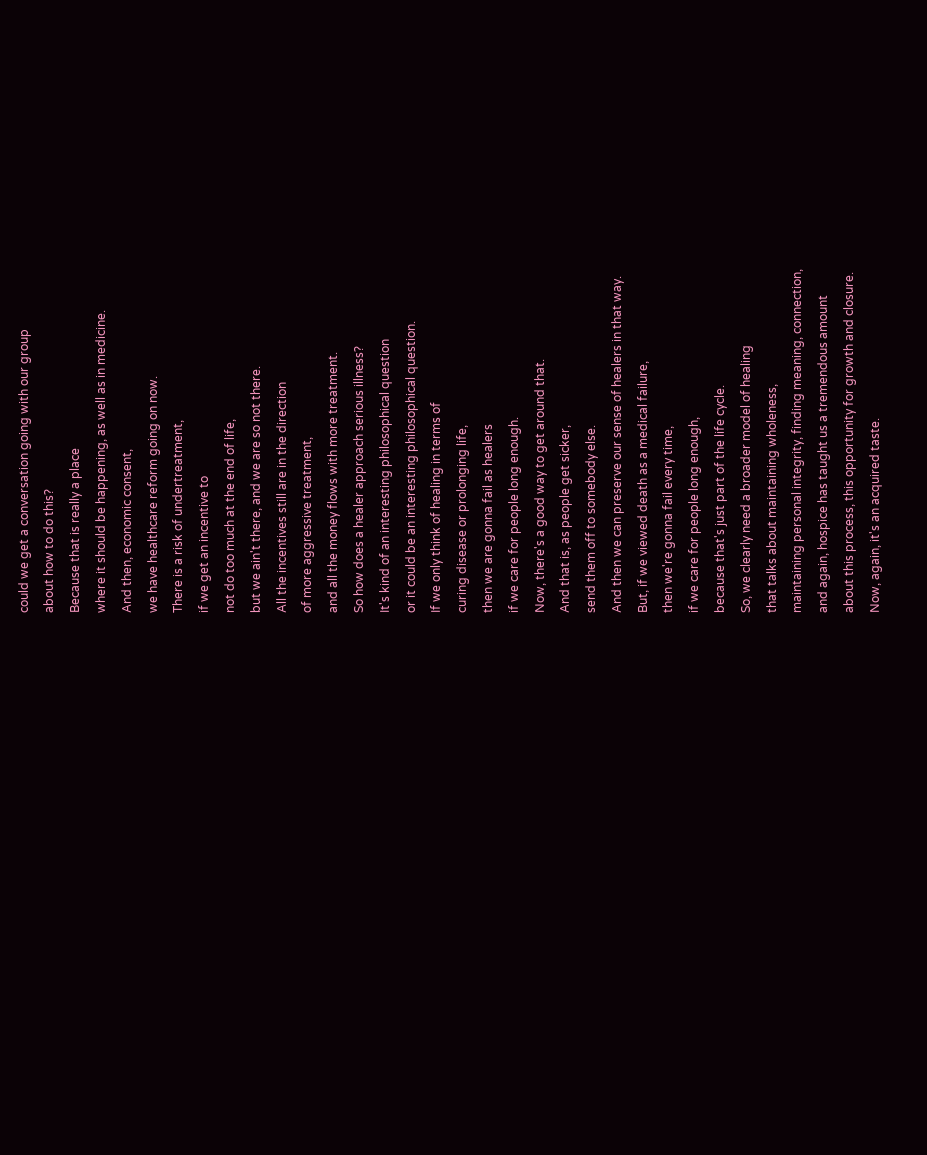could we get a conversation going with our group
about how to do this?
Because that is really a place
where it should be happening, as well as in medicine.
And then, economic consent,
we have healthcare reform going on now.
There is a risk of undertreatment,
if we get an incentive to
not do too much at the end of life,
but we ain't there, and we are so not there.
All the incentives still are in the direction
of more aggressive treatment,
and all the money flows with more treatment.
So how does a healer approach serious illness?
It's kind of an interesting philosophical question
or it could be an interesting philosophical question.
If we only think of healing in terms of
curing disease or prolonging life,
then we are gonna fail as healers
if we care for people long enough.
Now, there's a good way to get around that.
And that is, as people get sicker,
send them off to somebody else.
And then we can preserve our sense of healers in that way.
But, if we viewed death as a medical failure,
then we're gonna fail every time,
if we care for people long enough,
because that's just part of the life cycle.
So, we clearly need a broader model of healing
that talks about maintaining wholeness,
maintaining personal integrity, finding meaning, connection,
and again, hospice has taught us a tremendous amount
about this process, this opportunity for growth and closure.
Now, again, it's an acquired taste.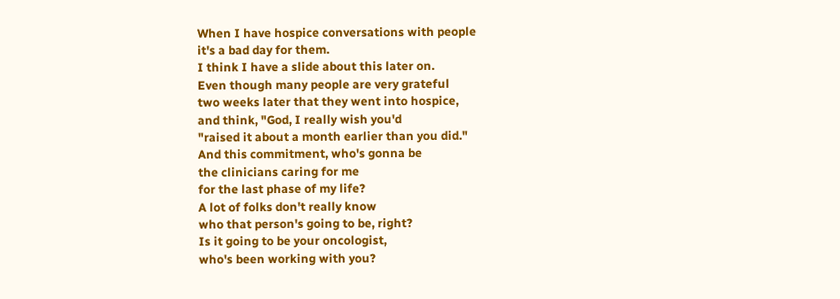When I have hospice conversations with people
it's a bad day for them.
I think I have a slide about this later on.
Even though many people are very grateful
two weeks later that they went into hospice,
and think, "God, I really wish you'd
"raised it about a month earlier than you did."
And this commitment, who's gonna be
the clinicians caring for me
for the last phase of my life?
A lot of folks don't really know
who that person's going to be, right?
Is it going to be your oncologist,
who's been working with you?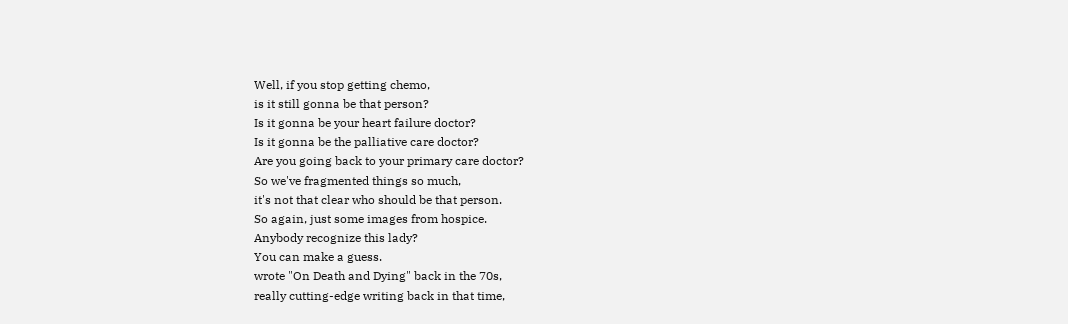Well, if you stop getting chemo,
is it still gonna be that person?
Is it gonna be your heart failure doctor?
Is it gonna be the palliative care doctor?
Are you going back to your primary care doctor?
So we've fragmented things so much,
it's not that clear who should be that person.
So again, just some images from hospice.
Anybody recognize this lady?
You can make a guess.
wrote "On Death and Dying" back in the 70s,
really cutting-edge writing back in that time,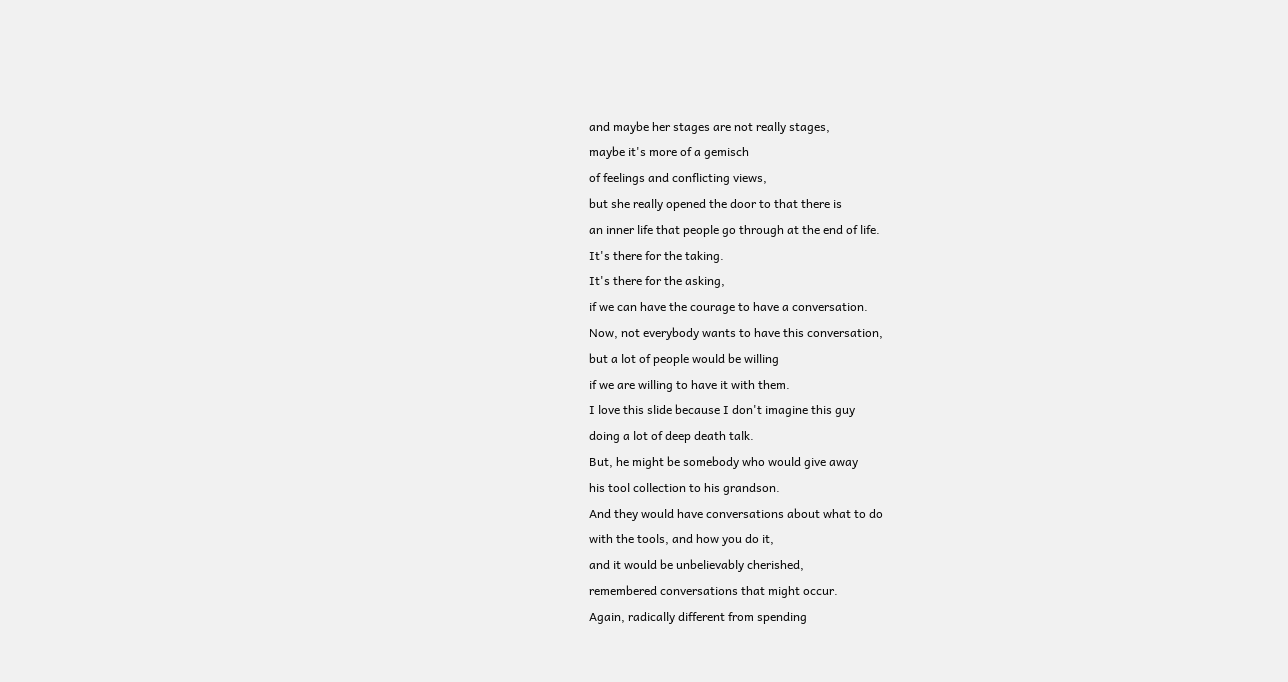and maybe her stages are not really stages,
maybe it's more of a gemisch
of feelings and conflicting views,
but she really opened the door to that there is
an inner life that people go through at the end of life.
It's there for the taking.
It's there for the asking,
if we can have the courage to have a conversation.
Now, not everybody wants to have this conversation,
but a lot of people would be willing
if we are willing to have it with them.
I love this slide because I don't imagine this guy
doing a lot of deep death talk.
But, he might be somebody who would give away
his tool collection to his grandson.
And they would have conversations about what to do
with the tools, and how you do it,
and it would be unbelievably cherished,
remembered conversations that might occur.
Again, radically different from spending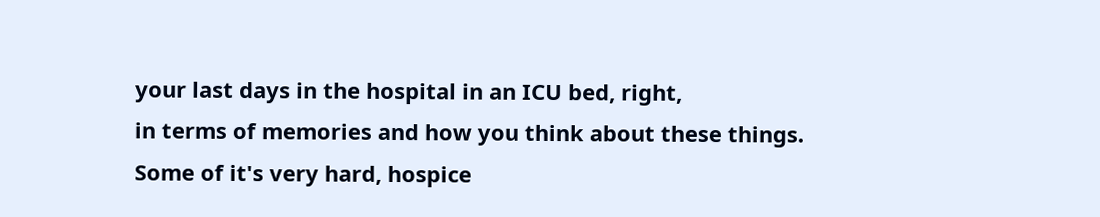your last days in the hospital in an ICU bed, right,
in terms of memories and how you think about these things.
Some of it's very hard, hospice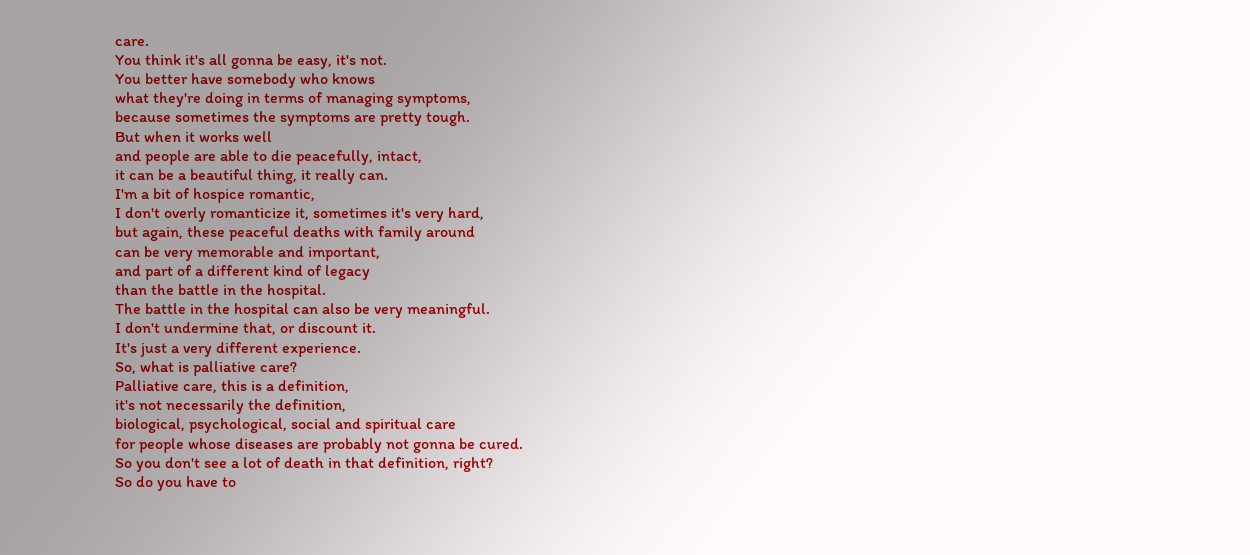care.
You think it's all gonna be easy, it's not.
You better have somebody who knows
what they're doing in terms of managing symptoms,
because sometimes the symptoms are pretty tough.
But when it works well
and people are able to die peacefully, intact,
it can be a beautiful thing, it really can.
I'm a bit of hospice romantic,
I don't overly romanticize it, sometimes it's very hard,
but again, these peaceful deaths with family around
can be very memorable and important,
and part of a different kind of legacy
than the battle in the hospital.
The battle in the hospital can also be very meaningful.
I don't undermine that, or discount it.
It's just a very different experience.
So, what is palliative care?
Palliative care, this is a definition,
it's not necessarily the definition,
biological, psychological, social and spiritual care
for people whose diseases are probably not gonna be cured.
So you don't see a lot of death in that definition, right?
So do you have to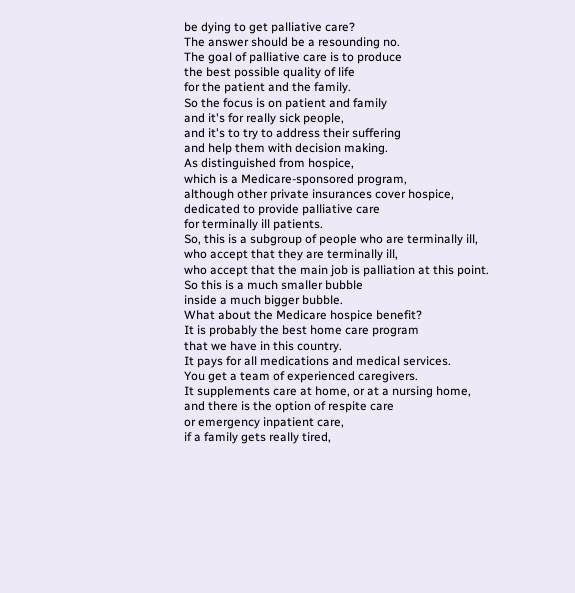be dying to get palliative care?
The answer should be a resounding no.
The goal of palliative care is to produce
the best possible quality of life
for the patient and the family.
So the focus is on patient and family
and it's for really sick people,
and it's to try to address their suffering
and help them with decision making.
As distinguished from hospice,
which is a Medicare-sponsored program,
although other private insurances cover hospice,
dedicated to provide palliative care
for terminally ill patients.
So, this is a subgroup of people who are terminally ill,
who accept that they are terminally ill,
who accept that the main job is palliation at this point.
So this is a much smaller bubble
inside a much bigger bubble.
What about the Medicare hospice benefit?
It is probably the best home care program
that we have in this country.
It pays for all medications and medical services.
You get a team of experienced caregivers.
It supplements care at home, or at a nursing home,
and there is the option of respite care
or emergency inpatient care,
if a family gets really tired,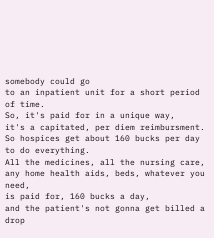somebody could go
to an inpatient unit for a short period of time.
So, it's paid for in a unique way,
it's a capitated, per diem reimbursment.
So hospices get about 160 bucks per day to do everything.
All the medicines, all the nursing care,
any home health aids, beds, whatever you need,
is paid for, 160 bucks a day,
and the patient's not gonna get billed a drop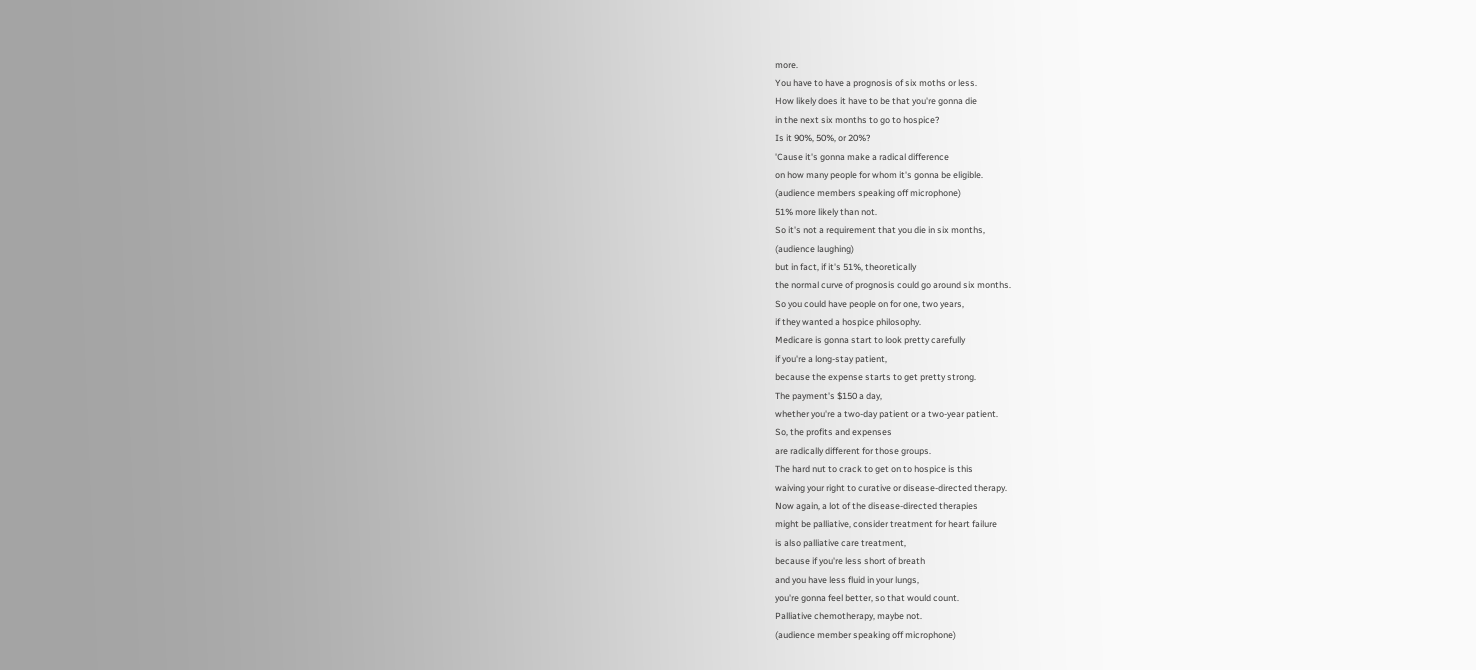more.
You have to have a prognosis of six moths or less.
How likely does it have to be that you're gonna die
in the next six months to go to hospice?
Is it 90%, 50%, or 20%?
'Cause it's gonna make a radical difference
on how many people for whom it's gonna be eligible.
(audience members speaking off microphone)
51% more likely than not.
So it's not a requirement that you die in six months,
(audience laughing)
but in fact, if it's 51%, theoretically
the normal curve of prognosis could go around six months.
So you could have people on for one, two years,
if they wanted a hospice philosophy.
Medicare is gonna start to look pretty carefully
if you're a long-stay patient,
because the expense starts to get pretty strong.
The payment's $150 a day,
whether you're a two-day patient or a two-year patient.
So, the profits and expenses
are radically different for those groups.
The hard nut to crack to get on to hospice is this
waiving your right to curative or disease-directed therapy.
Now again, a lot of the disease-directed therapies
might be palliative, consider treatment for heart failure
is also palliative care treatment,
because if you're less short of breath
and you have less fluid in your lungs,
you're gonna feel better, so that would count.
Palliative chemotherapy, maybe not.
(audience member speaking off microphone)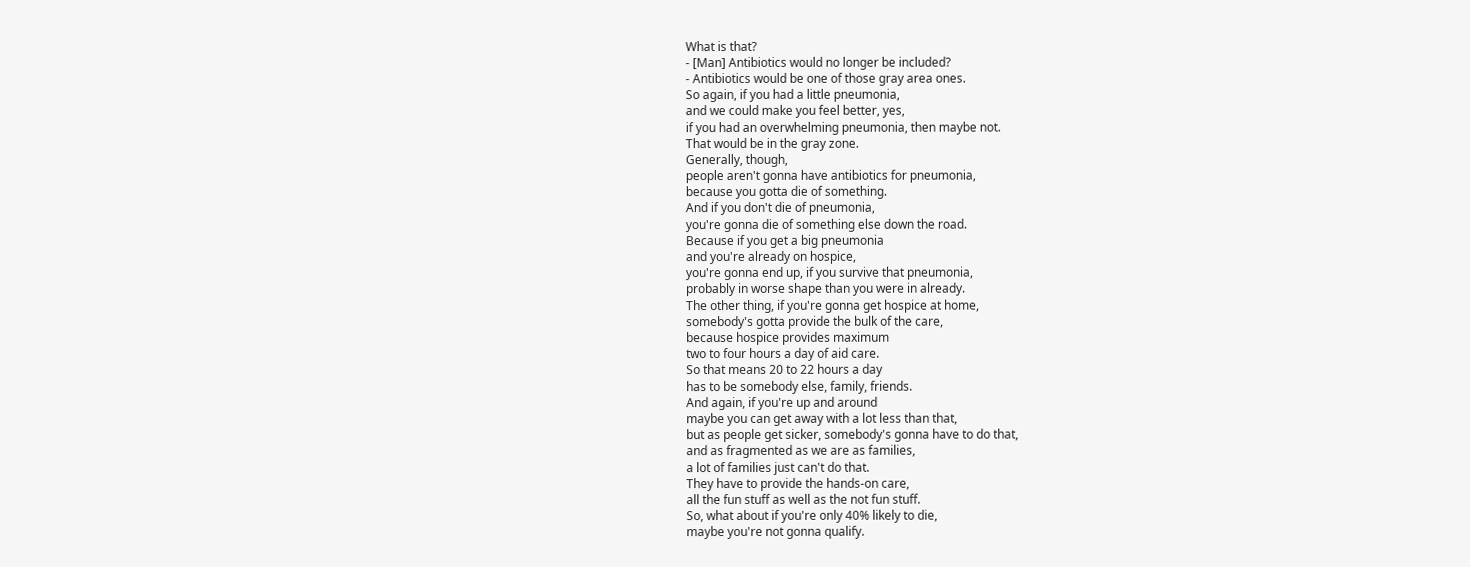What is that?
- [Man] Antibiotics would no longer be included?
- Antibiotics would be one of those gray area ones.
So again, if you had a little pneumonia,
and we could make you feel better, yes,
if you had an overwhelming pneumonia, then maybe not.
That would be in the gray zone.
Generally, though,
people aren't gonna have antibiotics for pneumonia,
because you gotta die of something.
And if you don't die of pneumonia,
you're gonna die of something else down the road.
Because if you get a big pneumonia
and you're already on hospice,
you're gonna end up, if you survive that pneumonia,
probably in worse shape than you were in already.
The other thing, if you're gonna get hospice at home,
somebody's gotta provide the bulk of the care,
because hospice provides maximum
two to four hours a day of aid care.
So that means 20 to 22 hours a day
has to be somebody else, family, friends.
And again, if you're up and around
maybe you can get away with a lot less than that,
but as people get sicker, somebody's gonna have to do that,
and as fragmented as we are as families,
a lot of families just can't do that.
They have to provide the hands-on care,
all the fun stuff as well as the not fun stuff.
So, what about if you're only 40% likely to die,
maybe you're not gonna qualify.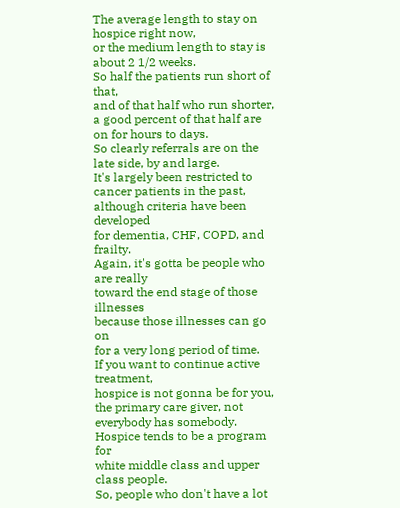The average length to stay on hospice right now,
or the medium length to stay is about 2 1/2 weeks.
So half the patients run short of that,
and of that half who run shorter,
a good percent of that half are on for hours to days.
So clearly referrals are on the late side, by and large.
It's largely been restricted to cancer patients in the past,
although criteria have been developed
for dementia, CHF, COPD, and frailty.
Again, it's gotta be people who are really
toward the end stage of those illnesses
because those illnesses can go on
for a very long period of time.
If you want to continue active treatment,
hospice is not gonna be for you,
the primary care giver, not everybody has somebody.
Hospice tends to be a program for
white middle class and upper class people.
So, people who don't have a lot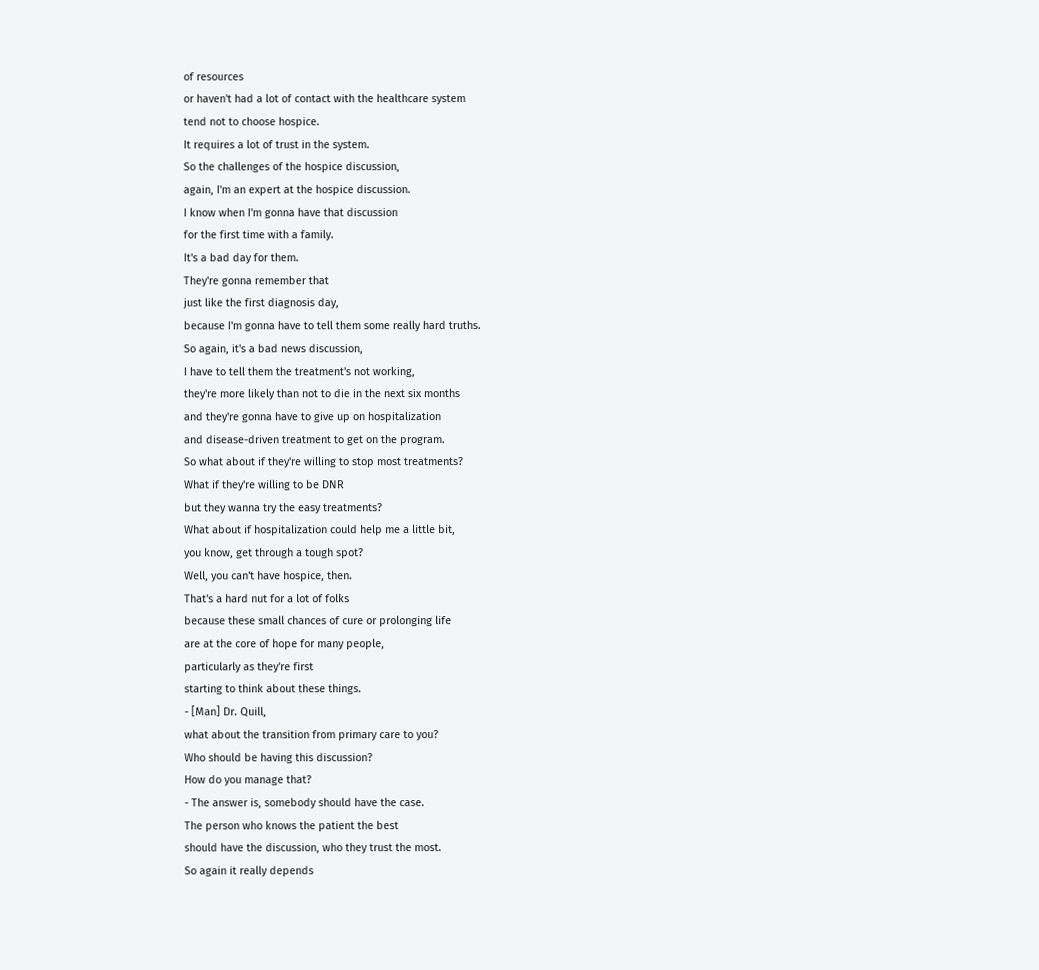of resources
or haven't had a lot of contact with the healthcare system
tend not to choose hospice.
It requires a lot of trust in the system.
So the challenges of the hospice discussion,
again, I'm an expert at the hospice discussion.
I know when I'm gonna have that discussion
for the first time with a family.
It's a bad day for them.
They're gonna remember that
just like the first diagnosis day,
because I'm gonna have to tell them some really hard truths.
So again, it's a bad news discussion,
I have to tell them the treatment's not working,
they're more likely than not to die in the next six months
and they're gonna have to give up on hospitalization
and disease-driven treatment to get on the program.
So what about if they're willing to stop most treatments?
What if they're willing to be DNR
but they wanna try the easy treatments?
What about if hospitalization could help me a little bit,
you know, get through a tough spot?
Well, you can't have hospice, then.
That's a hard nut for a lot of folks
because these small chances of cure or prolonging life
are at the core of hope for many people,
particularly as they're first
starting to think about these things.
- [Man] Dr. Quill,
what about the transition from primary care to you?
Who should be having this discussion?
How do you manage that?
- The answer is, somebody should have the case.
The person who knows the patient the best
should have the discussion, who they trust the most.
So again it really depends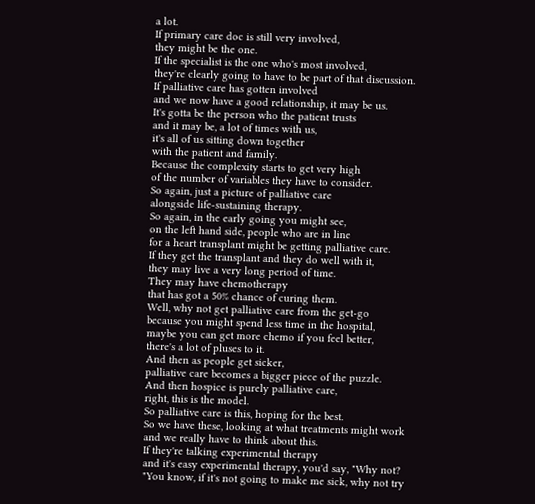a lot.
If primary care doc is still very involved,
they might be the one.
If the specialist is the one who's most involved,
they're clearly going to have to be part of that discussion.
If palliative care has gotten involved
and we now have a good relationship, it may be us.
It's gotta be the person who the patient trusts
and it may be, a lot of times with us,
it's all of us sitting down together
with the patient and family.
Because the complexity starts to get very high
of the number of variables they have to consider.
So again, just a picture of palliative care
alongside life-sustaining therapy.
So again, in the early going you might see,
on the left hand side, people who are in line
for a heart transplant might be getting palliative care.
If they get the transplant and they do well with it,
they may live a very long period of time.
They may have chemotherapy
that has got a 50% chance of curing them.
Well, why not get palliative care from the get-go
because you might spend less time in the hospital,
maybe you can get more chemo if you feel better,
there's a lot of pluses to it.
And then as people get sicker,
palliative care becomes a bigger piece of the puzzle.
And then hospice is purely palliative care,
right, this is the model.
So palliative care is this, hoping for the best.
So we have these, looking at what treatments might work
and we really have to think about this.
If they're talking experimental therapy
and it's easy experimental therapy, you'd say, "Why not?
"You know, if it's not going to make me sick, why not try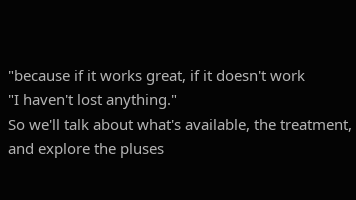"because if it works great, if it doesn't work
"I haven't lost anything."
So we'll talk about what's available, the treatment,
and explore the pluses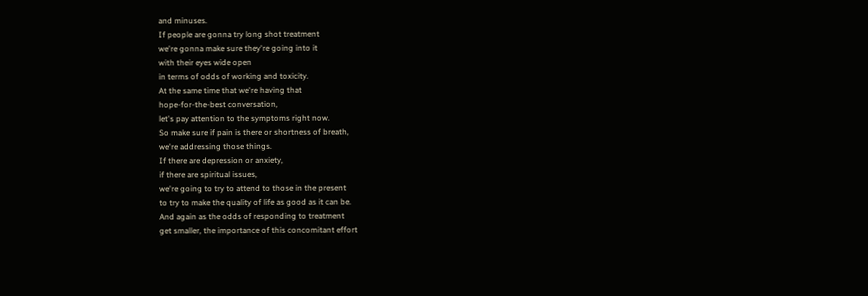and minuses.
If people are gonna try long shot treatment
we're gonna make sure they're going into it
with their eyes wide open
in terms of odds of working and toxicity.
At the same time that we're having that
hope-for-the-best conversation,
let's pay attention to the symptoms right now.
So make sure if pain is there or shortness of breath,
we're addressing those things.
If there are depression or anxiety,
if there are spiritual issues,
we're going to try to attend to those in the present
to try to make the quality of life as good as it can be.
And again as the odds of responding to treatment
get smaller, the importance of this concomitant effort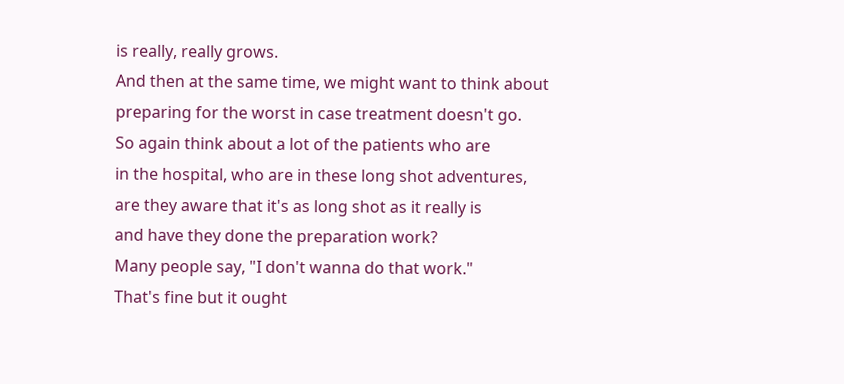is really, really grows.
And then at the same time, we might want to think about
preparing for the worst in case treatment doesn't go.
So again think about a lot of the patients who are
in the hospital, who are in these long shot adventures,
are they aware that it's as long shot as it really is
and have they done the preparation work?
Many people say, "I don't wanna do that work."
That's fine but it ought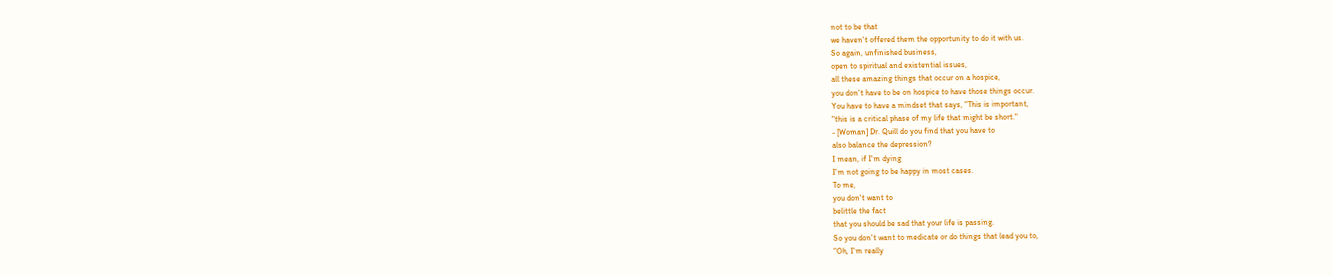not to be that
we haven't offered them the opportunity to do it with us.
So again, unfinished business,
open to spiritual and existential issues,
all these amazing things that occur on a hospice,
you don't have to be on hospice to have those things occur.
You have to have a mindset that says, "This is important,
"this is a critical phase of my life that might be short."
- [Woman] Dr. Quill do you find that you have to
also balance the depression?
I mean, if I'm dying
I'm not going to be happy in most cases.
To me,
you don't want to
belittle the fact
that you should be sad that your life is passing.
So you don't want to medicate or do things that lead you to,
"Oh, I'm really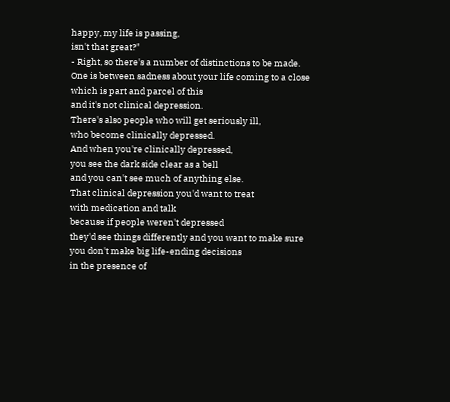happy, my life is passing,
isn't that great?"
- Right, so there's a number of distinctions to be made.
One is between sadness about your life coming to a close
which is part and parcel of this
and it's not clinical depression.
There's also people who will get seriously ill,
who become clinically depressed.
And when you're clinically depressed,
you see the dark side clear as a bell
and you can't see much of anything else.
That clinical depression you'd want to treat
with medication and talk
because if people weren't depressed
they'd see things differently and you want to make sure
you don't make big life-ending decisions
in the presence of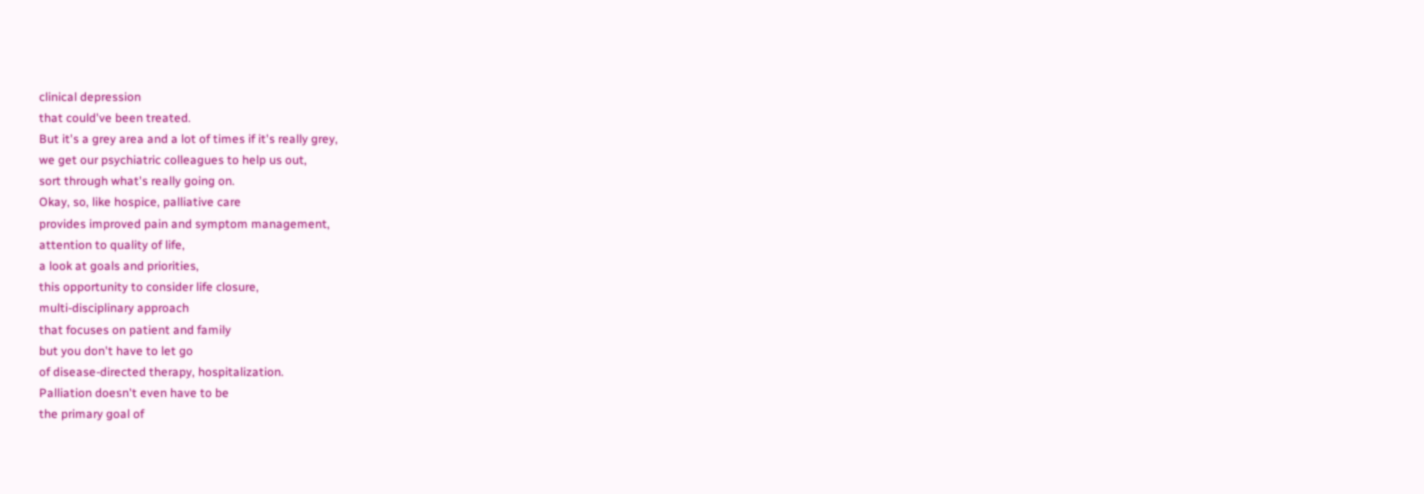clinical depression
that could've been treated.
But it's a grey area and a lot of times if it's really grey,
we get our psychiatric colleagues to help us out,
sort through what's really going on.
Okay, so, like hospice, palliative care
provides improved pain and symptom management,
attention to quality of life,
a look at goals and priorities,
this opportunity to consider life closure,
multi-disciplinary approach
that focuses on patient and family
but you don't have to let go
of disease-directed therapy, hospitalization.
Palliation doesn't even have to be
the primary goal of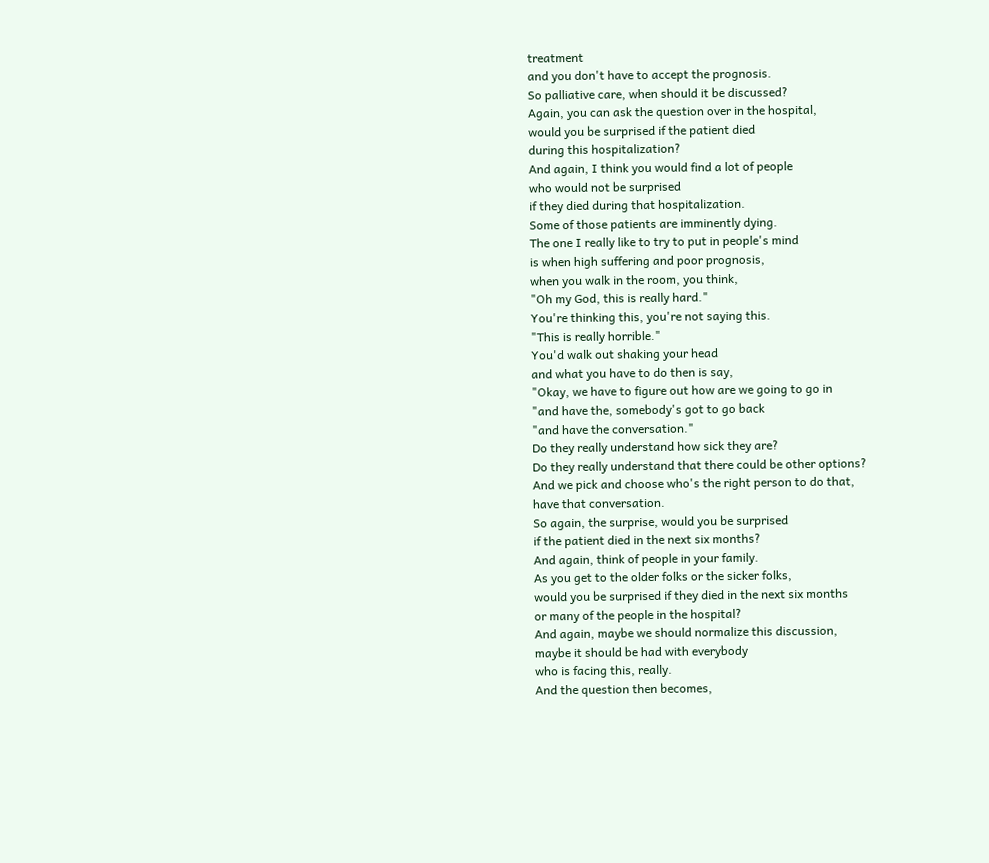treatment
and you don't have to accept the prognosis.
So palliative care, when should it be discussed?
Again, you can ask the question over in the hospital,
would you be surprised if the patient died
during this hospitalization?
And again, I think you would find a lot of people
who would not be surprised
if they died during that hospitalization.
Some of those patients are imminently dying.
The one I really like to try to put in people's mind
is when high suffering and poor prognosis,
when you walk in the room, you think,
"Oh my God, this is really hard."
You're thinking this, you're not saying this.
"This is really horrible."
You'd walk out shaking your head
and what you have to do then is say,
"Okay, we have to figure out how are we going to go in
"and have the, somebody's got to go back
"and have the conversation."
Do they really understand how sick they are?
Do they really understand that there could be other options?
And we pick and choose who's the right person to do that,
have that conversation.
So again, the surprise, would you be surprised
if the patient died in the next six months?
And again, think of people in your family.
As you get to the older folks or the sicker folks,
would you be surprised if they died in the next six months
or many of the people in the hospital?
And again, maybe we should normalize this discussion,
maybe it should be had with everybody
who is facing this, really.
And the question then becomes,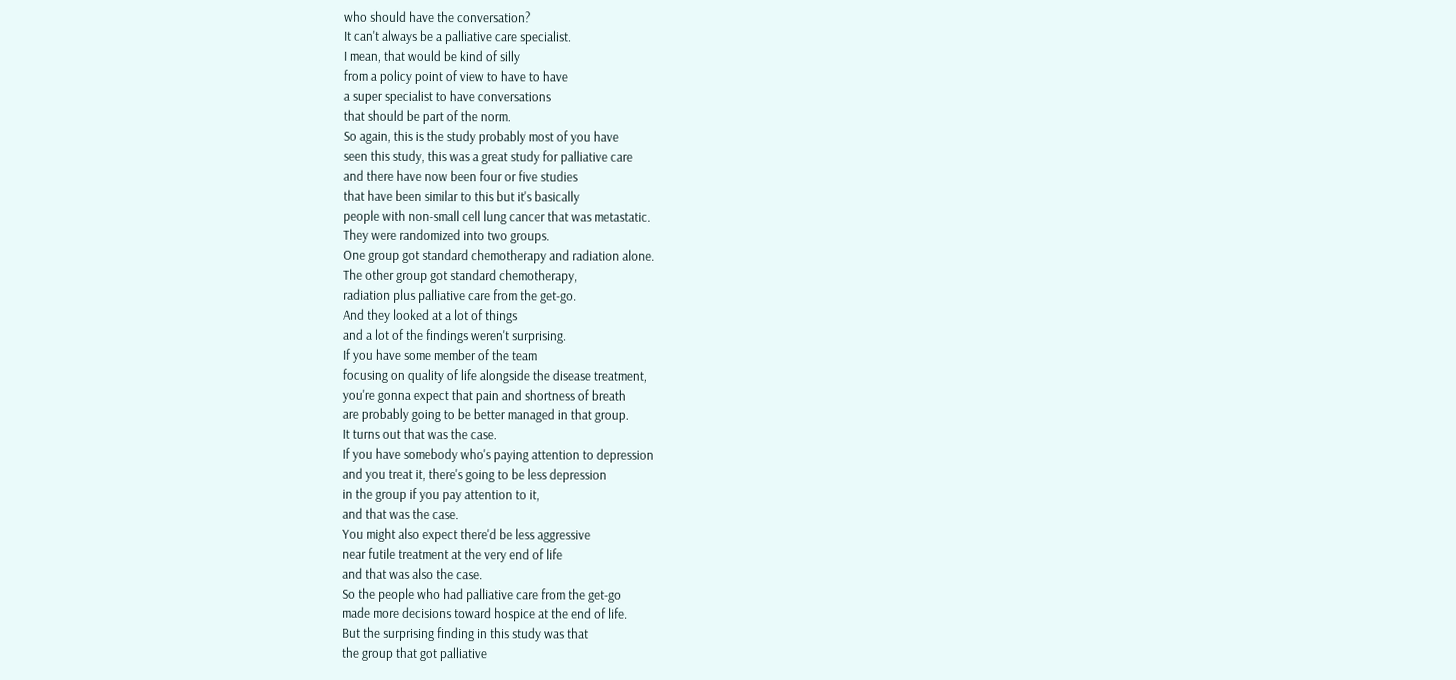who should have the conversation?
It can't always be a palliative care specialist.
I mean, that would be kind of silly
from a policy point of view to have to have
a super specialist to have conversations
that should be part of the norm.
So again, this is the study probably most of you have
seen this study, this was a great study for palliative care
and there have now been four or five studies
that have been similar to this but it's basically
people with non-small cell lung cancer that was metastatic.
They were randomized into two groups.
One group got standard chemotherapy and radiation alone.
The other group got standard chemotherapy,
radiation plus palliative care from the get-go.
And they looked at a lot of things
and a lot of the findings weren't surprising.
If you have some member of the team
focusing on quality of life alongside the disease treatment,
you're gonna expect that pain and shortness of breath
are probably going to be better managed in that group.
It turns out that was the case.
If you have somebody who's paying attention to depression
and you treat it, there's going to be less depression
in the group if you pay attention to it,
and that was the case.
You might also expect there'd be less aggressive
near futile treatment at the very end of life
and that was also the case.
So the people who had palliative care from the get-go
made more decisions toward hospice at the end of life.
But the surprising finding in this study was that
the group that got palliative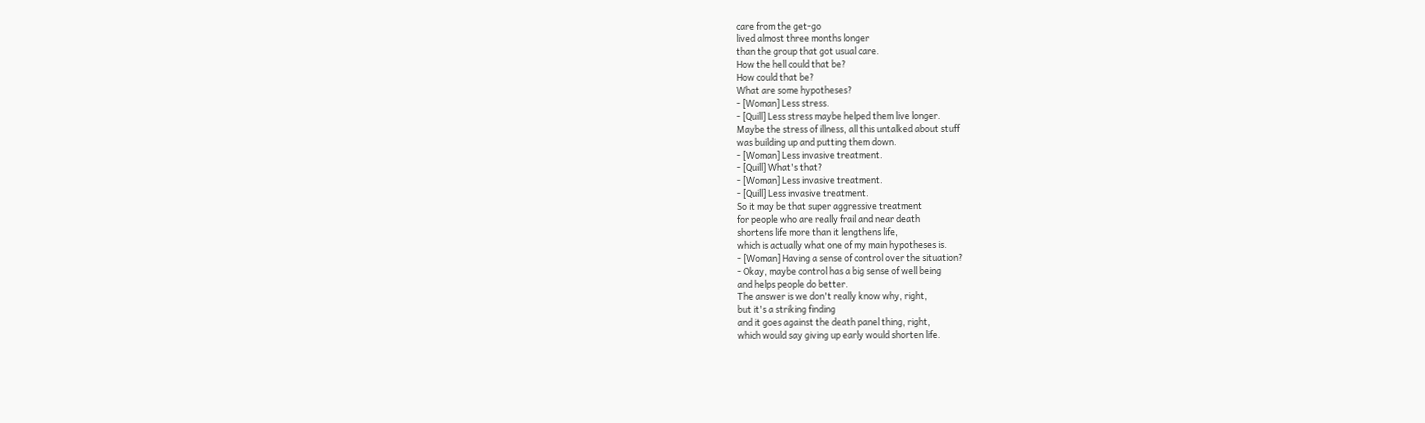care from the get-go
lived almost three months longer
than the group that got usual care.
How the hell could that be?
How could that be?
What are some hypotheses?
- [Woman] Less stress.
- [Quill] Less stress maybe helped them live longer.
Maybe the stress of illness, all this untalked about stuff
was building up and putting them down.
- [Woman] Less invasive treatment.
- [Quill] What's that?
- [Woman] Less invasive treatment.
- [Quill] Less invasive treatment.
So it may be that super aggressive treatment
for people who are really frail and near death
shortens life more than it lengthens life,
which is actually what one of my main hypotheses is.
- [Woman] Having a sense of control over the situation?
- Okay, maybe control has a big sense of well being
and helps people do better.
The answer is we don't really know why, right,
but it's a striking finding
and it goes against the death panel thing, right,
which would say giving up early would shorten life.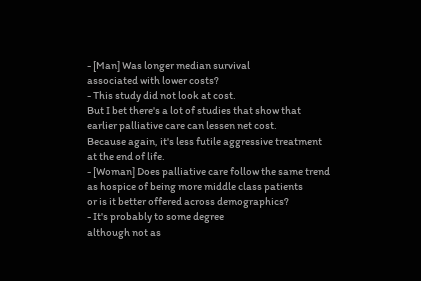- [Man] Was longer median survival
associated with lower costs?
- This study did not look at cost.
But I bet there's a lot of studies that show that
earlier palliative care can lessen net cost.
Because again, it's less futile aggressive treatment
at the end of life.
- [Woman] Does palliative care follow the same trend
as hospice of being more middle class patients
or is it better offered across demographics?
- It's probably to some degree
although not as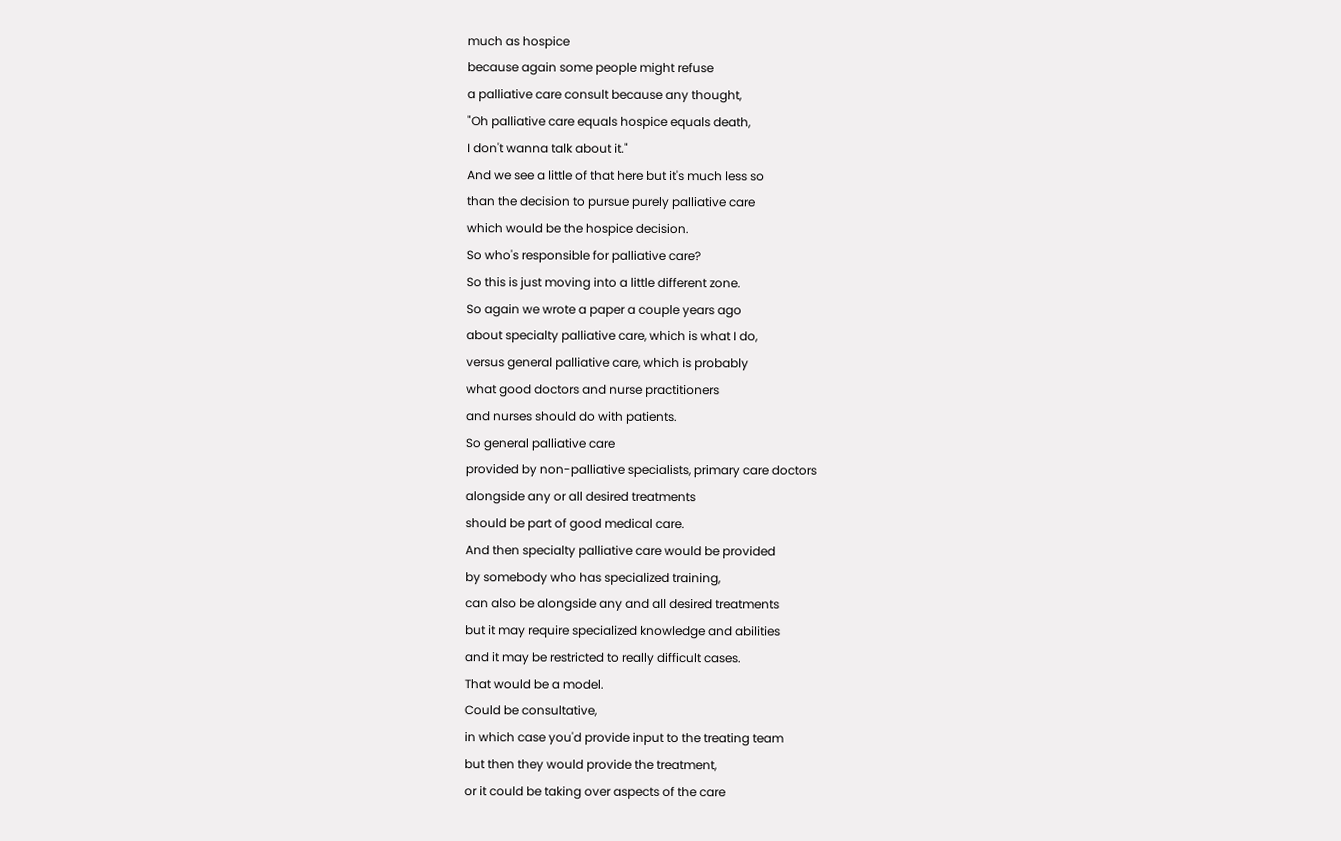much as hospice
because again some people might refuse
a palliative care consult because any thought,
"Oh palliative care equals hospice equals death,
I don't wanna talk about it."
And we see a little of that here but it's much less so
than the decision to pursue purely palliative care
which would be the hospice decision.
So who's responsible for palliative care?
So this is just moving into a little different zone.
So again we wrote a paper a couple years ago
about specialty palliative care, which is what I do,
versus general palliative care, which is probably
what good doctors and nurse practitioners
and nurses should do with patients.
So general palliative care
provided by non-palliative specialists, primary care doctors
alongside any or all desired treatments
should be part of good medical care.
And then specialty palliative care would be provided
by somebody who has specialized training,
can also be alongside any and all desired treatments
but it may require specialized knowledge and abilities
and it may be restricted to really difficult cases.
That would be a model.
Could be consultative,
in which case you'd provide input to the treating team
but then they would provide the treatment,
or it could be taking over aspects of the care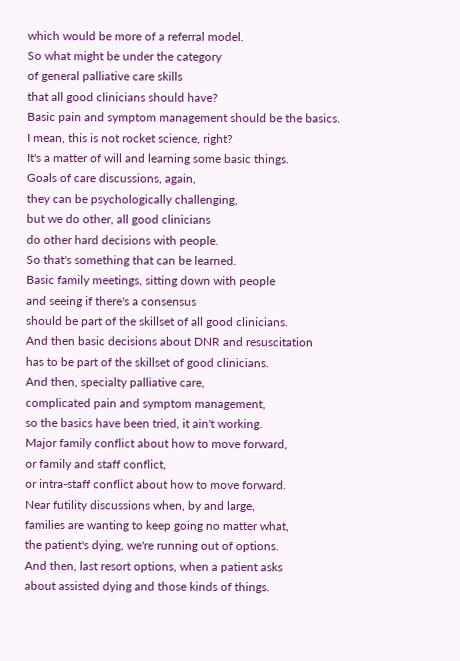which would be more of a referral model.
So what might be under the category
of general palliative care skills
that all good clinicians should have?
Basic pain and symptom management should be the basics.
I mean, this is not rocket science, right?
It's a matter of will and learning some basic things.
Goals of care discussions, again,
they can be psychologically challenging,
but we do other, all good clinicians
do other hard decisions with people.
So that's something that can be learned.
Basic family meetings, sitting down with people
and seeing if there's a consensus
should be part of the skillset of all good clinicians.
And then basic decisions about DNR and resuscitation
has to be part of the skillset of good clinicians.
And then, specialty palliative care,
complicated pain and symptom management,
so the basics have been tried, it ain't working.
Major family conflict about how to move forward,
or family and staff conflict,
or intra-staff conflict about how to move forward.
Near futility discussions when, by and large,
families are wanting to keep going no matter what,
the patient's dying, we're running out of options.
And then, last resort options, when a patient asks
about assisted dying and those kinds of things.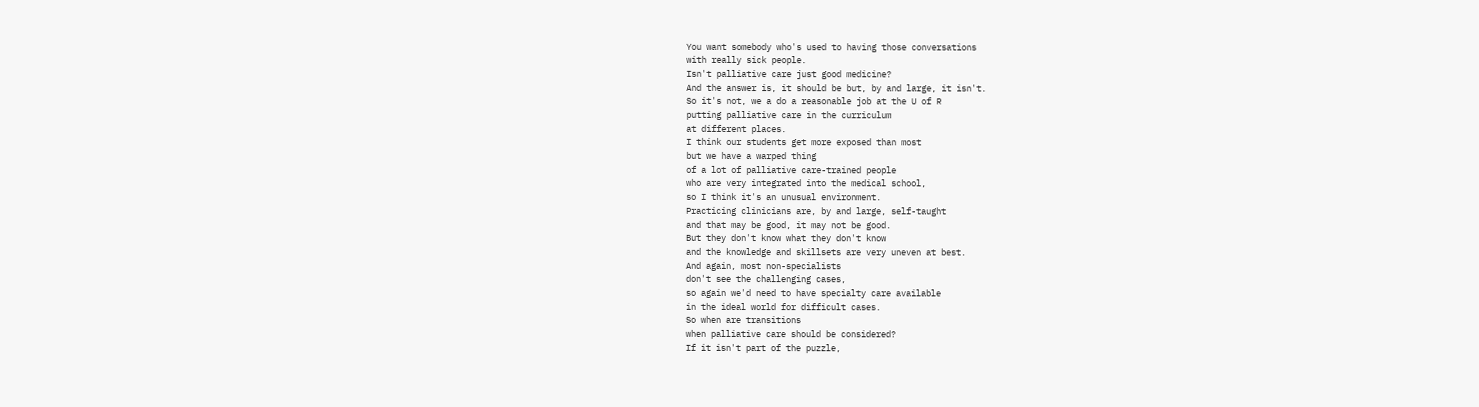You want somebody who's used to having those conversations
with really sick people.
Isn't palliative care just good medicine?
And the answer is, it should be but, by and large, it isn't.
So it's not, we a do a reasonable job at the U of R
putting palliative care in the curriculum
at different places.
I think our students get more exposed than most
but we have a warped thing
of a lot of palliative care-trained people
who are very integrated into the medical school,
so I think it's an unusual environment.
Practicing clinicians are, by and large, self-taught
and that may be good, it may not be good.
But they don't know what they don't know
and the knowledge and skillsets are very uneven at best.
And again, most non-specialists
don't see the challenging cases,
so again we'd need to have specialty care available
in the ideal world for difficult cases.
So when are transitions
when palliative care should be considered?
If it isn't part of the puzzle,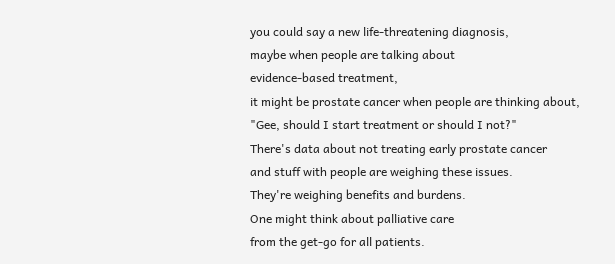you could say a new life-threatening diagnosis,
maybe when people are talking about
evidence-based treatment,
it might be prostate cancer when people are thinking about,
"Gee, should I start treatment or should I not?"
There's data about not treating early prostate cancer
and stuff with people are weighing these issues.
They're weighing benefits and burdens.
One might think about palliative care
from the get-go for all patients.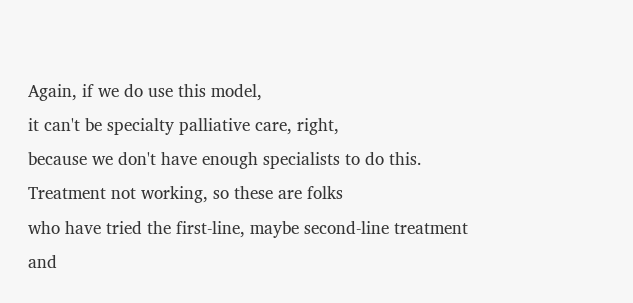Again, if we do use this model,
it can't be specialty palliative care, right,
because we don't have enough specialists to do this.
Treatment not working, so these are folks
who have tried the first-line, maybe second-line treatment
and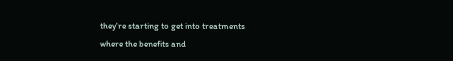they're starting to get into treatments
where the benefits and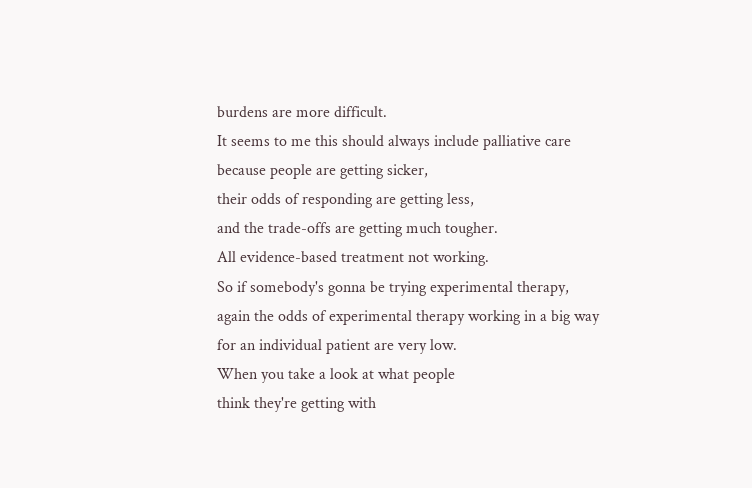burdens are more difficult.
It seems to me this should always include palliative care
because people are getting sicker,
their odds of responding are getting less,
and the trade-offs are getting much tougher.
All evidence-based treatment not working.
So if somebody's gonna be trying experimental therapy,
again the odds of experimental therapy working in a big way
for an individual patient are very low.
When you take a look at what people
think they're getting with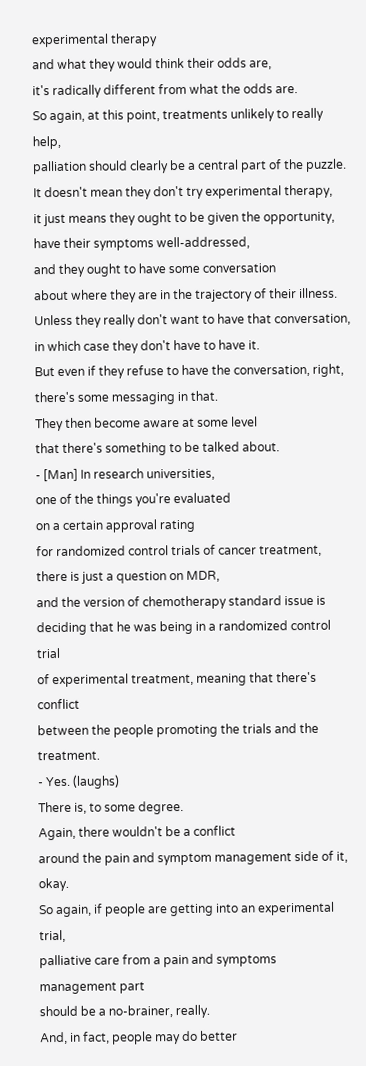experimental therapy
and what they would think their odds are,
it's radically different from what the odds are.
So again, at this point, treatments unlikely to really help,
palliation should clearly be a central part of the puzzle.
It doesn't mean they don't try experimental therapy,
it just means they ought to be given the opportunity,
have their symptoms well-addressed,
and they ought to have some conversation
about where they are in the trajectory of their illness.
Unless they really don't want to have that conversation,
in which case they don't have to have it.
But even if they refuse to have the conversation, right,
there's some messaging in that.
They then become aware at some level
that there's something to be talked about.
- [Man] In research universities,
one of the things you're evaluated
on a certain approval rating
for randomized control trials of cancer treatment,
there is just a question on MDR,
and the version of chemotherapy standard issue is
deciding that he was being in a randomized control trial
of experimental treatment, meaning that there's conflict
between the people promoting the trials and the treatment.
- Yes. (laughs)
There is, to some degree.
Again, there wouldn't be a conflict
around the pain and symptom management side of it, okay.
So again, if people are getting into an experimental trial,
palliative care from a pain and symptoms management part
should be a no-brainer, really.
And, in fact, people may do better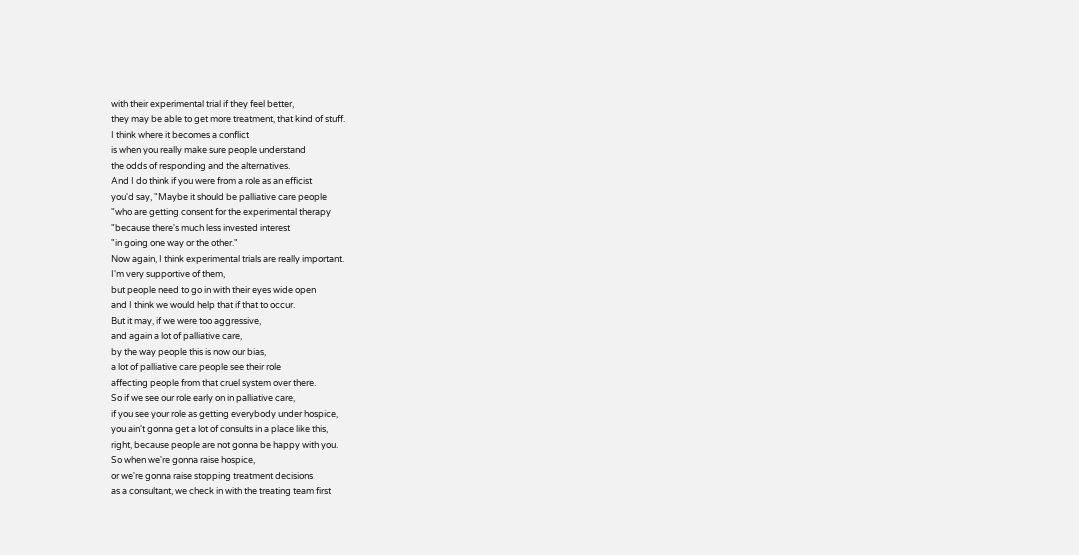with their experimental trial if they feel better,
they may be able to get more treatment, that kind of stuff.
I think where it becomes a conflict
is when you really make sure people understand
the odds of responding and the alternatives.
And I do think if you were from a role as an efficist
you'd say, "Maybe it should be palliative care people
"who are getting consent for the experimental therapy
"because there's much less invested interest
"in going one way or the other."
Now again, I think experimental trials are really important.
I'm very supportive of them,
but people need to go in with their eyes wide open
and I think we would help that if that to occur.
But it may, if we were too aggressive,
and again a lot of palliative care,
by the way people this is now our bias,
a lot of palliative care people see their role
affecting people from that cruel system over there.
So if we see our role early on in palliative care,
if you see your role as getting everybody under hospice,
you ain't gonna get a lot of consults in a place like this,
right, because people are not gonna be happy with you.
So when we're gonna raise hospice,
or we're gonna raise stopping treatment decisions
as a consultant, we check in with the treating team first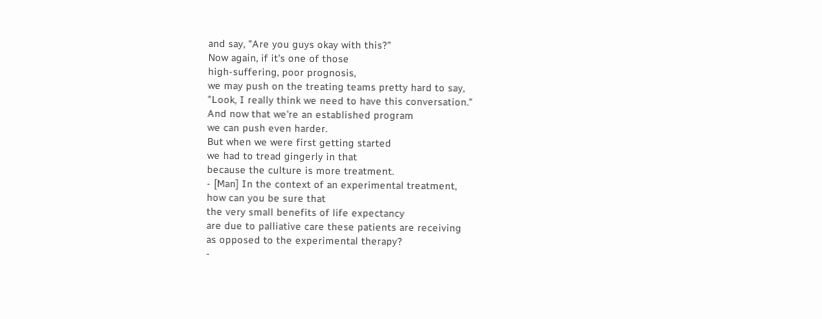and say, "Are you guys okay with this?"
Now again, if it's one of those
high-suffering, poor prognosis,
we may push on the treating teams pretty hard to say,
"Look, I really think we need to have this conversation."
And now that we're an established program
we can push even harder.
But when we were first getting started
we had to tread gingerly in that
because the culture is more treatment.
- [Man] In the context of an experimental treatment,
how can you be sure that
the very small benefits of life expectancy
are due to palliative care these patients are receiving
as opposed to the experimental therapy?
-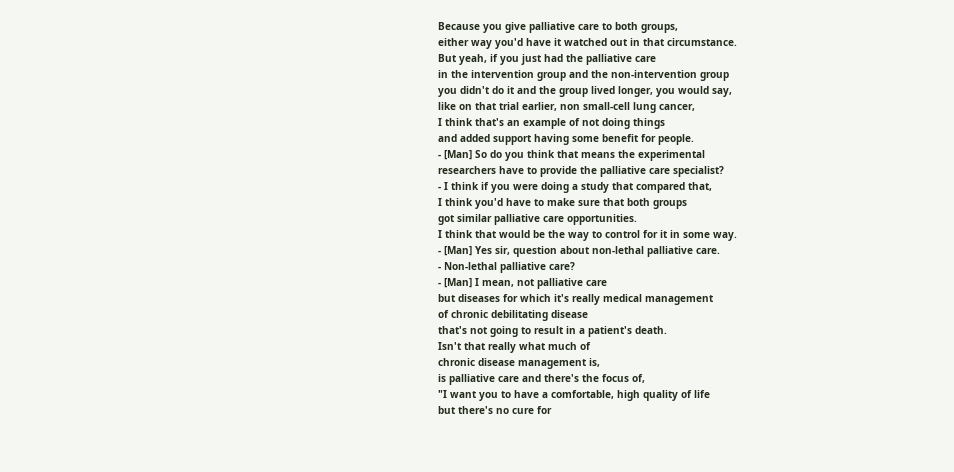Because you give palliative care to both groups,
either way you'd have it watched out in that circumstance.
But yeah, if you just had the palliative care
in the intervention group and the non-intervention group
you didn't do it and the group lived longer, you would say,
like on that trial earlier, non small-cell lung cancer,
I think that's an example of not doing things
and added support having some benefit for people.
- [Man] So do you think that means the experimental
researchers have to provide the palliative care specialist?
- I think if you were doing a study that compared that,
I think you'd have to make sure that both groups
got similar palliative care opportunities.
I think that would be the way to control for it in some way.
- [Man] Yes sir, question about non-lethal palliative care.
- Non-lethal palliative care?
- [Man] I mean, not palliative care
but diseases for which it's really medical management
of chronic debilitating disease
that's not going to result in a patient's death.
Isn't that really what much of
chronic disease management is,
is palliative care and there's the focus of,
"I want you to have a comfortable, high quality of life
but there's no cure for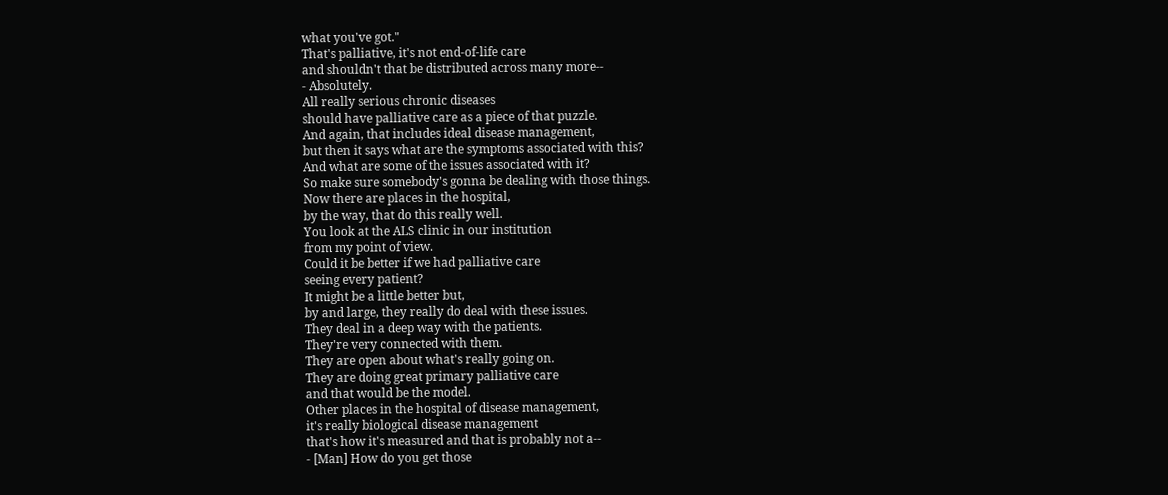what you've got."
That's palliative, it's not end-of-life care
and shouldn't that be distributed across many more--
- Absolutely.
All really serious chronic diseases
should have palliative care as a piece of that puzzle.
And again, that includes ideal disease management,
but then it says what are the symptoms associated with this?
And what are some of the issues associated with it?
So make sure somebody's gonna be dealing with those things.
Now there are places in the hospital,
by the way, that do this really well.
You look at the ALS clinic in our institution
from my point of view.
Could it be better if we had palliative care
seeing every patient?
It might be a little better but,
by and large, they really do deal with these issues.
They deal in a deep way with the patients.
They're very connected with them.
They are open about what's really going on.
They are doing great primary palliative care
and that would be the model.
Other places in the hospital of disease management,
it's really biological disease management
that's how it's measured and that is probably not a--
- [Man] How do you get those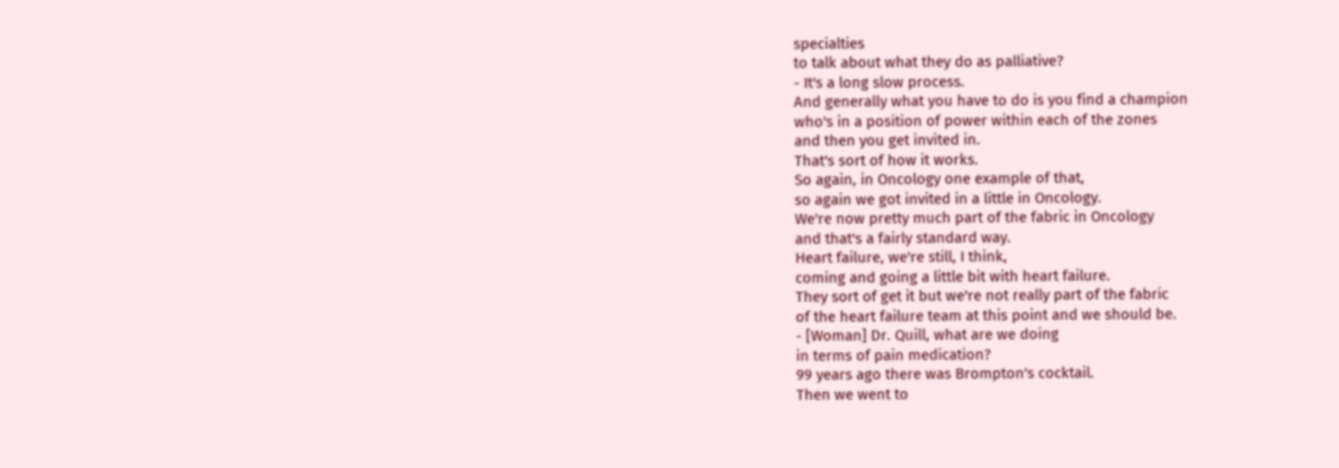specialties
to talk about what they do as palliative?
- It's a long slow process.
And generally what you have to do is you find a champion
who's in a position of power within each of the zones
and then you get invited in.
That's sort of how it works.
So again, in Oncology one example of that,
so again we got invited in a little in Oncology.
We're now pretty much part of the fabric in Oncology
and that's a fairly standard way.
Heart failure, we're still, I think,
coming and going a little bit with heart failure.
They sort of get it but we're not really part of the fabric
of the heart failure team at this point and we should be.
- [Woman] Dr. Quill, what are we doing
in terms of pain medication?
99 years ago there was Brompton's cocktail.
Then we went to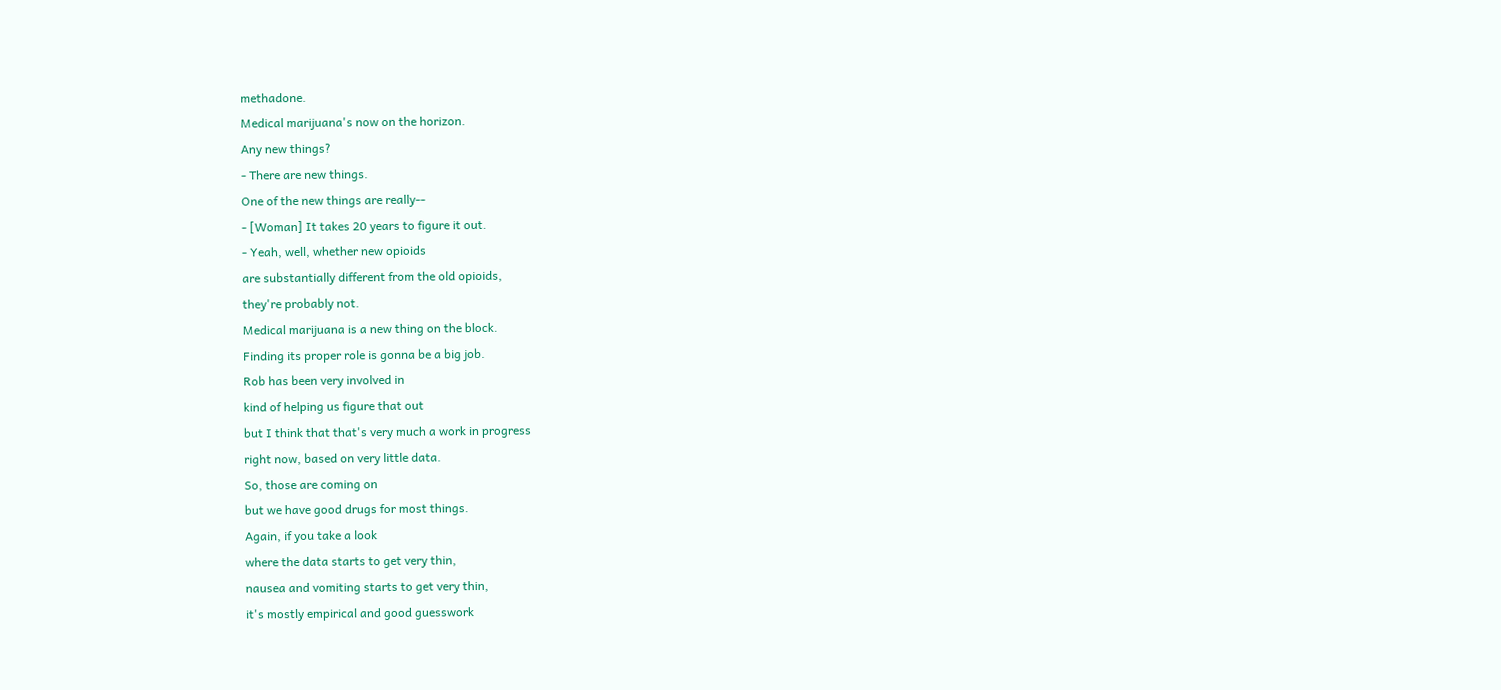methadone.
Medical marijuana's now on the horizon.
Any new things?
- There are new things.
One of the new things are really--
- [Woman] It takes 20 years to figure it out.
- Yeah, well, whether new opioids
are substantially different from the old opioids,
they're probably not.
Medical marijuana is a new thing on the block.
Finding its proper role is gonna be a big job.
Rob has been very involved in
kind of helping us figure that out
but I think that that's very much a work in progress
right now, based on very little data.
So, those are coming on
but we have good drugs for most things.
Again, if you take a look
where the data starts to get very thin,
nausea and vomiting starts to get very thin,
it's mostly empirical and good guesswork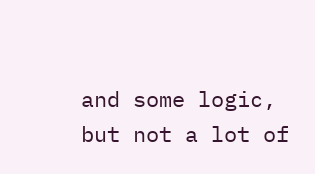and some logic, but not a lot of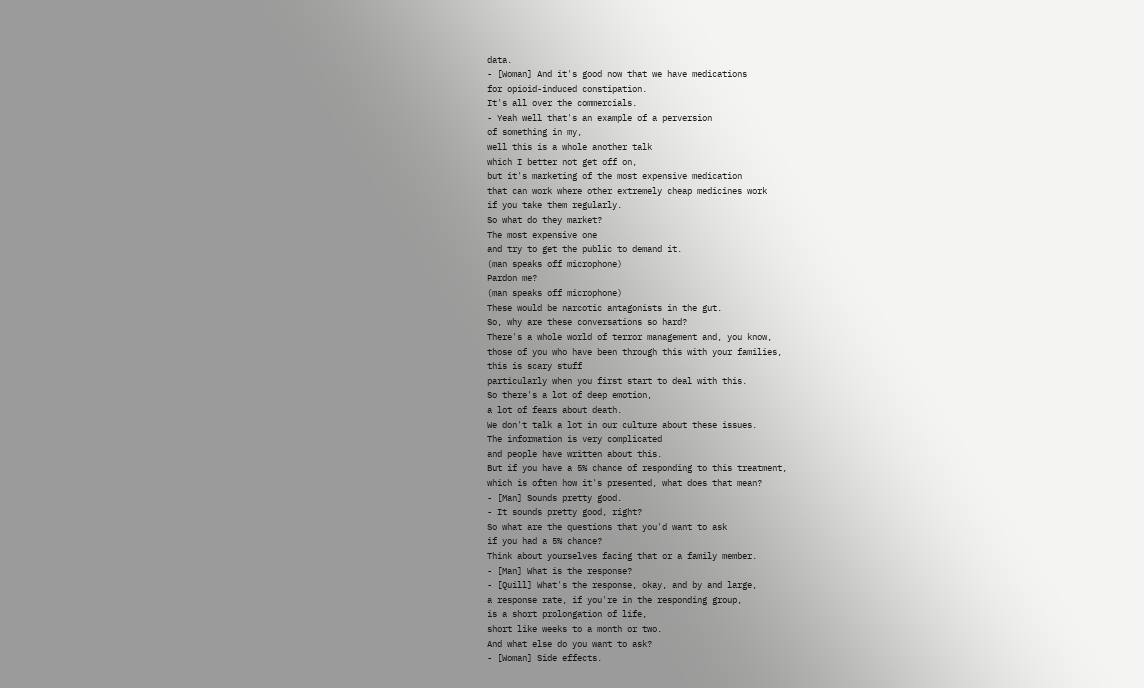data.
- [Woman] And it's good now that we have medications
for opioid-induced constipation.
It's all over the commercials.
- Yeah well that's an example of a perversion
of something in my,
well this is a whole another talk
which I better not get off on,
but it's marketing of the most expensive medication
that can work where other extremely cheap medicines work
if you take them regularly.
So what do they market?
The most expensive one
and try to get the public to demand it.
(man speaks off microphone)
Pardon me?
(man speaks off microphone)
These would be narcotic antagonists in the gut.
So, why are these conversations so hard?
There's a whole world of terror management and, you know,
those of you who have been through this with your families,
this is scary stuff
particularly when you first start to deal with this.
So there's a lot of deep emotion,
a lot of fears about death.
We don't talk a lot in our culture about these issues.
The information is very complicated
and people have written about this.
But if you have a 5% chance of responding to this treatment,
which is often how it's presented, what does that mean?
- [Man] Sounds pretty good.
- It sounds pretty good, right?
So what are the questions that you'd want to ask
if you had a 5% chance?
Think about yourselves facing that or a family member.
- [Man] What is the response?
- [Quill] What's the response, okay, and by and large,
a response rate, if you're in the responding group,
is a short prolongation of life,
short like weeks to a month or two.
And what else do you want to ask?
- [Woman] Side effects.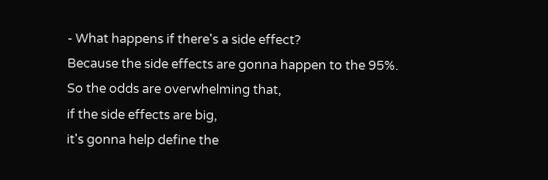- What happens if there's a side effect?
Because the side effects are gonna happen to the 95%.
So the odds are overwhelming that,
if the side effects are big,
it's gonna help define the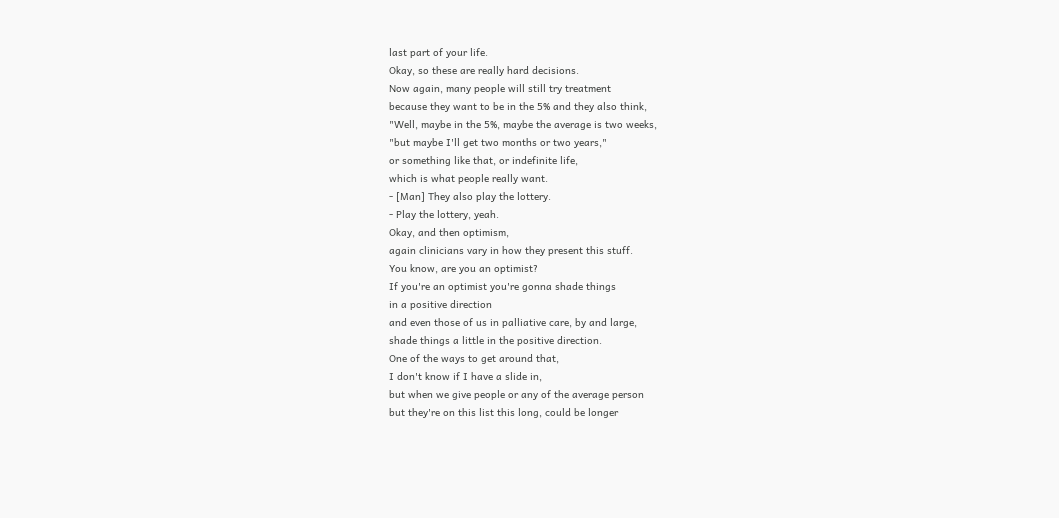last part of your life.
Okay, so these are really hard decisions.
Now again, many people will still try treatment
because they want to be in the 5% and they also think,
"Well, maybe in the 5%, maybe the average is two weeks,
"but maybe I'll get two months or two years,"
or something like that, or indefinite life,
which is what people really want.
- [Man] They also play the lottery.
- Play the lottery, yeah.
Okay, and then optimism,
again clinicians vary in how they present this stuff.
You know, are you an optimist?
If you're an optimist you're gonna shade things
in a positive direction
and even those of us in palliative care, by and large,
shade things a little in the positive direction.
One of the ways to get around that,
I don't know if I have a slide in,
but when we give people or any of the average person
but they're on this list this long, could be longer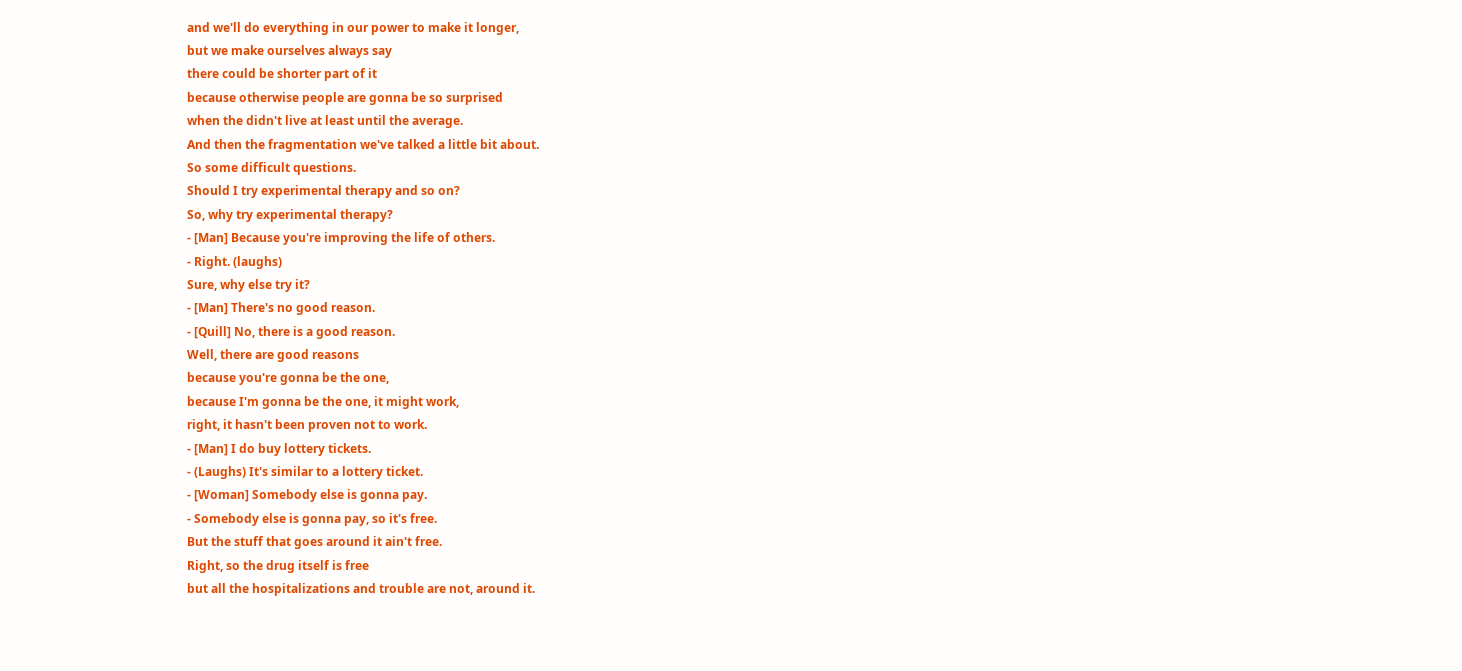and we'll do everything in our power to make it longer,
but we make ourselves always say
there could be shorter part of it
because otherwise people are gonna be so surprised
when the didn't live at least until the average.
And then the fragmentation we've talked a little bit about.
So some difficult questions.
Should I try experimental therapy and so on?
So, why try experimental therapy?
- [Man] Because you're improving the life of others.
- Right. (laughs)
Sure, why else try it?
- [Man] There's no good reason.
- [Quill] No, there is a good reason.
Well, there are good reasons
because you're gonna be the one,
because I'm gonna be the one, it might work,
right, it hasn't been proven not to work.
- [Man] I do buy lottery tickets.
- (Laughs) It's similar to a lottery ticket.
- [Woman] Somebody else is gonna pay.
- Somebody else is gonna pay, so it's free.
But the stuff that goes around it ain't free.
Right, so the drug itself is free
but all the hospitalizations and trouble are not, around it.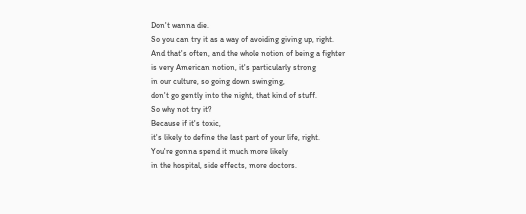Don't wanna die.
So you can try it as a way of avoiding giving up, right.
And that's often, and the whole notion of being a fighter
is very American notion, it's particularly strong
in our culture, so going down swinging,
don't go gently into the night, that kind of stuff.
So why not try it?
Because if it's toxic,
it's likely to define the last part of your life, right.
You're gonna spend it much more likely
in the hospital, side effects, more doctors.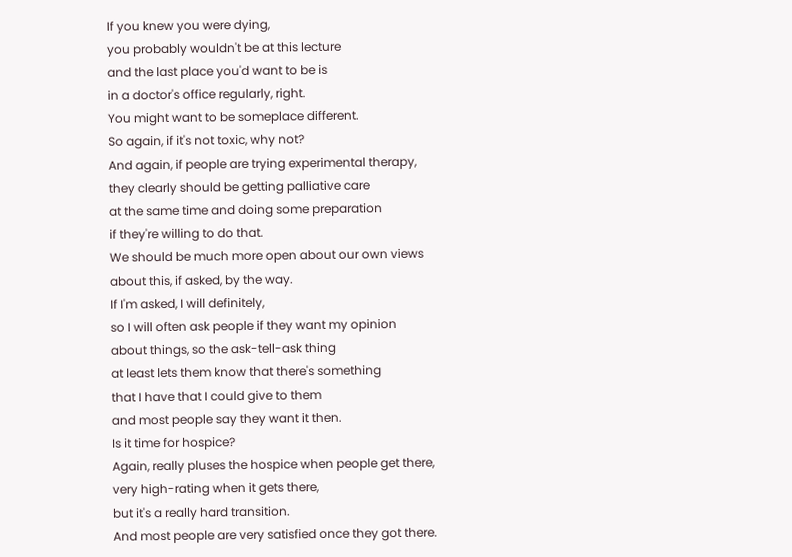If you knew you were dying,
you probably wouldn't be at this lecture
and the last place you'd want to be is
in a doctor's office regularly, right.
You might want to be someplace different.
So again, if it's not toxic, why not?
And again, if people are trying experimental therapy,
they clearly should be getting palliative care
at the same time and doing some preparation
if they're willing to do that.
We should be much more open about our own views
about this, if asked, by the way.
If I'm asked, I will definitely,
so I will often ask people if they want my opinion
about things, so the ask-tell-ask thing
at least lets them know that there's something
that I have that I could give to them
and most people say they want it then.
Is it time for hospice?
Again, really pluses the hospice when people get there,
very high-rating when it gets there,
but it's a really hard transition.
And most people are very satisfied once they got there.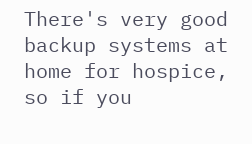There's very good backup systems at home for hospice,
so if you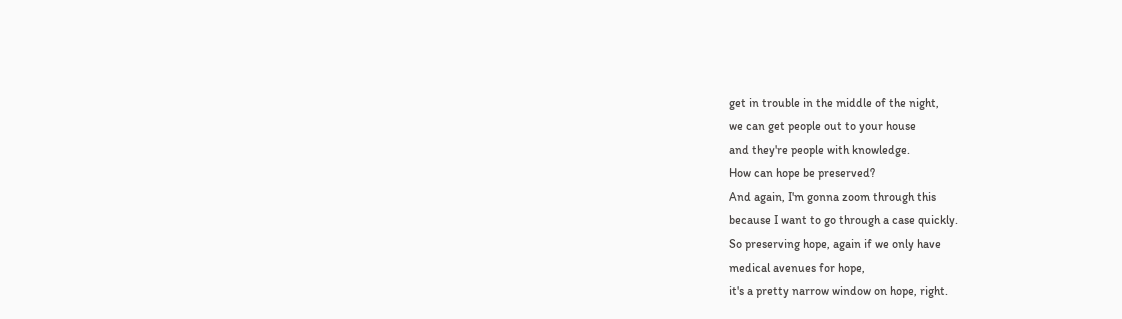get in trouble in the middle of the night,
we can get people out to your house
and they're people with knowledge.
How can hope be preserved?
And again, I'm gonna zoom through this
because I want to go through a case quickly.
So preserving hope, again if we only have
medical avenues for hope,
it's a pretty narrow window on hope, right.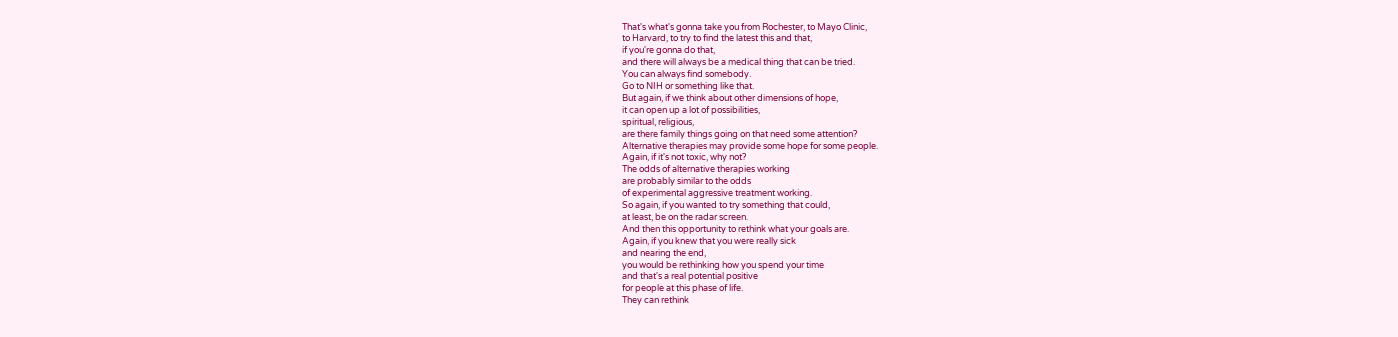That's what's gonna take you from Rochester, to Mayo Clinic,
to Harvard, to try to find the latest this and that,
if you're gonna do that,
and there will always be a medical thing that can be tried.
You can always find somebody.
Go to NIH or something like that.
But again, if we think about other dimensions of hope,
it can open up a lot of possibilities,
spiritual, religious,
are there family things going on that need some attention?
Alternative therapies may provide some hope for some people.
Again, if it's not toxic, why not?
The odds of alternative therapies working
are probably similar to the odds
of experimental aggressive treatment working.
So again, if you wanted to try something that could,
at least, be on the radar screen.
And then this opportunity to rethink what your goals are.
Again, if you knew that you were really sick
and nearing the end,
you would be rethinking how you spend your time
and that's a real potential positive
for people at this phase of life.
They can rethink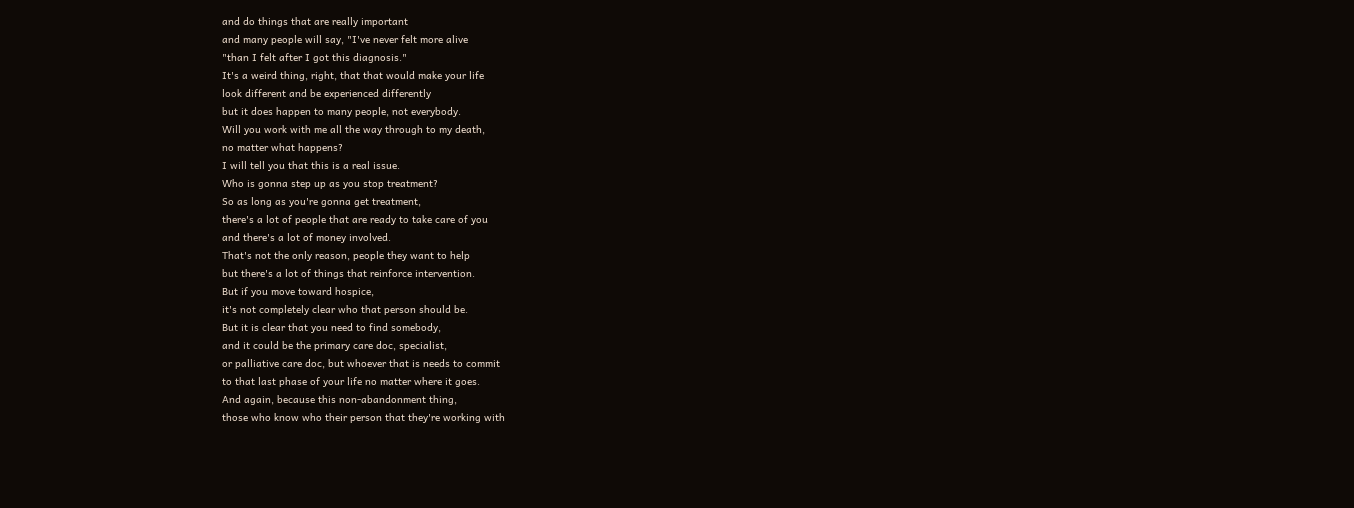and do things that are really important
and many people will say, "I've never felt more alive
"than I felt after I got this diagnosis."
It's a weird thing, right, that that would make your life
look different and be experienced differently
but it does happen to many people, not everybody.
Will you work with me all the way through to my death,
no matter what happens?
I will tell you that this is a real issue.
Who is gonna step up as you stop treatment?
So as long as you're gonna get treatment,
there's a lot of people that are ready to take care of you
and there's a lot of money involved.
That's not the only reason, people they want to help
but there's a lot of things that reinforce intervention.
But if you move toward hospice,
it's not completely clear who that person should be.
But it is clear that you need to find somebody,
and it could be the primary care doc, specialist,
or palliative care doc, but whoever that is needs to commit
to that last phase of your life no matter where it goes.
And again, because this non-abandonment thing,
those who know who their person that they're working with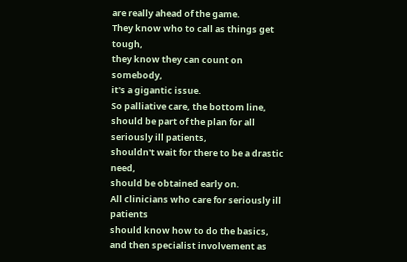are really ahead of the game.
They know who to call as things get tough,
they know they can count on somebody,
it's a gigantic issue.
So palliative care, the bottom line,
should be part of the plan for all seriously ill patients,
shouldn't wait for there to be a drastic need,
should be obtained early on.
All clinicians who care for seriously ill patients
should know how to do the basics,
and then specialist involvement as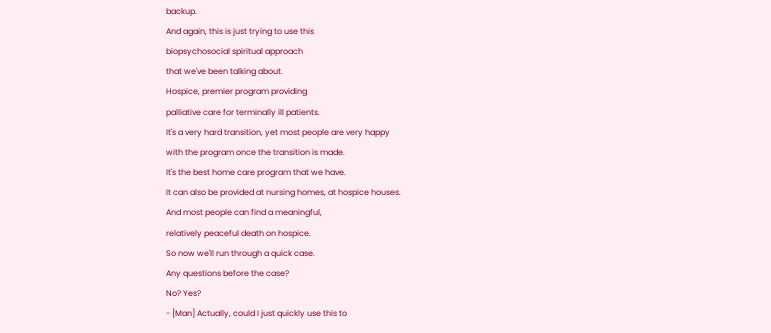backup.
And again, this is just trying to use this
biopsychosocial spiritual approach
that we've been talking about.
Hospice, premier program providing
palliative care for terminally ill patients.
It's a very hard transition, yet most people are very happy
with the program once the transition is made.
It's the best home care program that we have.
It can also be provided at nursing homes, at hospice houses.
And most people can find a meaningful,
relatively peaceful death on hospice.
So now we'll run through a quick case.
Any questions before the case?
No? Yes?
- [Man] Actually, could I just quickly use this to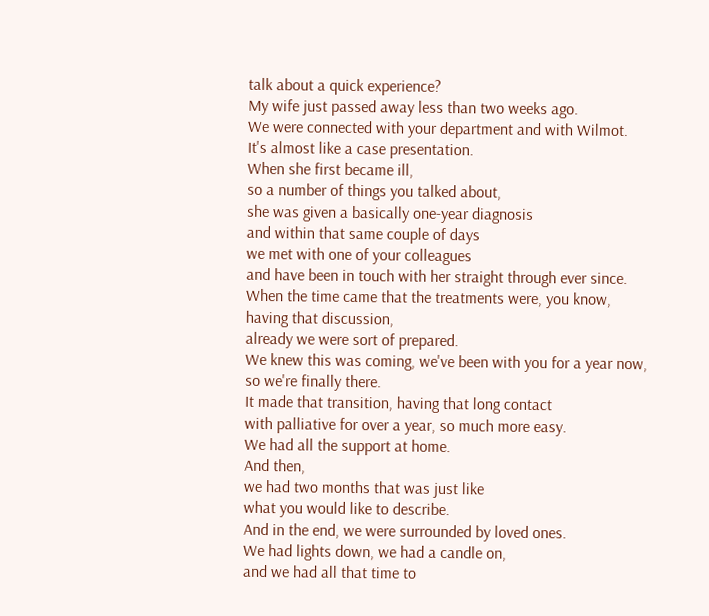talk about a quick experience?
My wife just passed away less than two weeks ago.
We were connected with your department and with Wilmot.
It's almost like a case presentation.
When she first became ill,
so a number of things you talked about,
she was given a basically one-year diagnosis
and within that same couple of days
we met with one of your colleagues
and have been in touch with her straight through ever since.
When the time came that the treatments were, you know,
having that discussion,
already we were sort of prepared.
We knew this was coming, we've been with you for a year now,
so we're finally there.
It made that transition, having that long contact
with palliative for over a year, so much more easy.
We had all the support at home.
And then,
we had two months that was just like
what you would like to describe.
And in the end, we were surrounded by loved ones.
We had lights down, we had a candle on,
and we had all that time to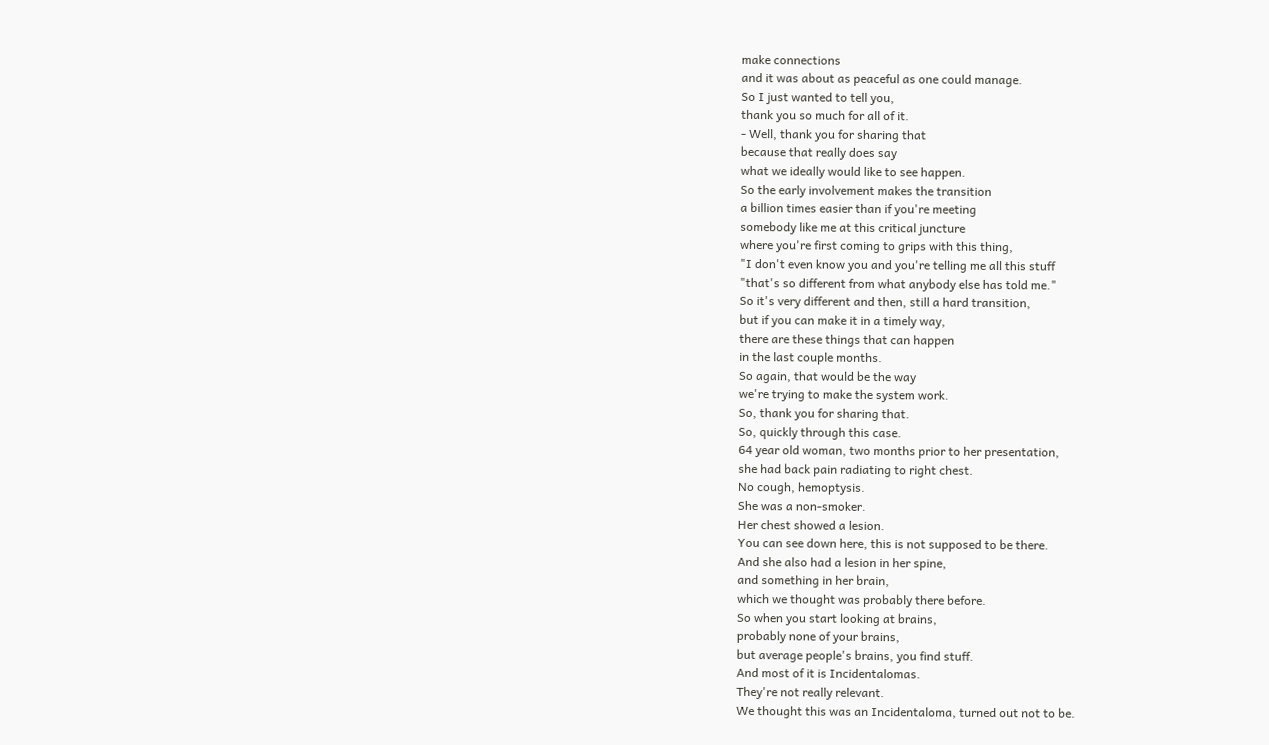make connections
and it was about as peaceful as one could manage.
So I just wanted to tell you,
thank you so much for all of it.
- Well, thank you for sharing that
because that really does say
what we ideally would like to see happen.
So the early involvement makes the transition
a billion times easier than if you're meeting
somebody like me at this critical juncture
where you're first coming to grips with this thing,
"I don't even know you and you're telling me all this stuff
"that's so different from what anybody else has told me."
So it's very different and then, still a hard transition,
but if you can make it in a timely way,
there are these things that can happen
in the last couple months.
So again, that would be the way
we're trying to make the system work.
So, thank you for sharing that.
So, quickly through this case.
64 year old woman, two months prior to her presentation,
she had back pain radiating to right chest.
No cough, hemoptysis.
She was a non-smoker.
Her chest showed a lesion.
You can see down here, this is not supposed to be there.
And she also had a lesion in her spine,
and something in her brain,
which we thought was probably there before.
So when you start looking at brains,
probably none of your brains,
but average people's brains, you find stuff.
And most of it is Incidentalomas.
They're not really relevant.
We thought this was an Incidentaloma, turned out not to be.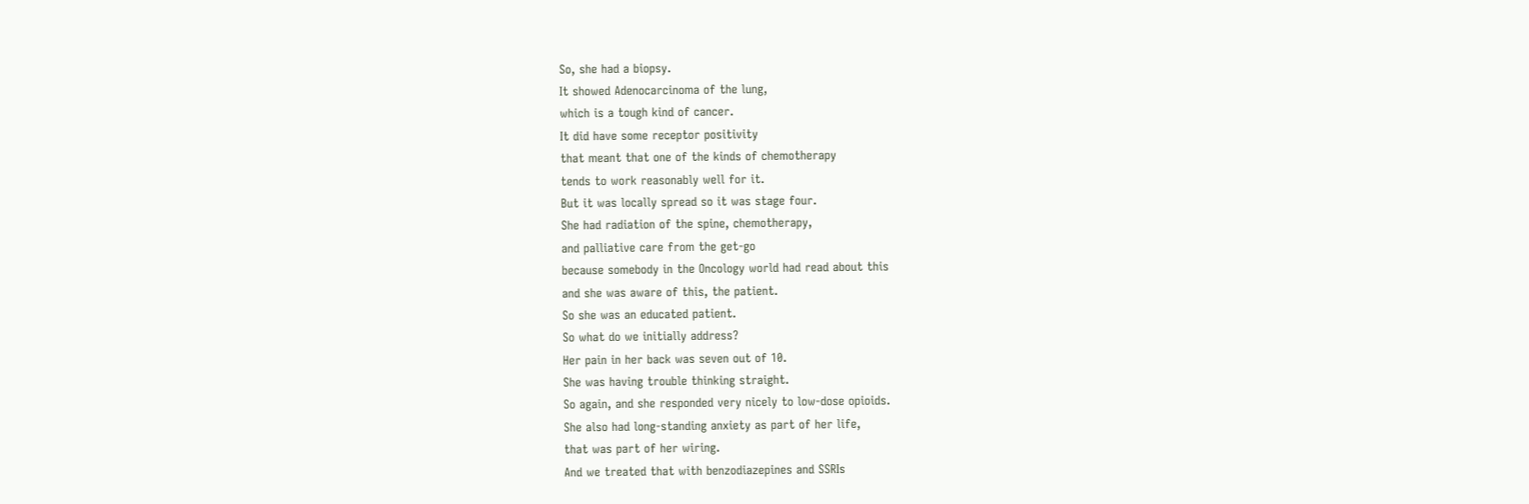So, she had a biopsy.
It showed Adenocarcinoma of the lung,
which is a tough kind of cancer.
It did have some receptor positivity
that meant that one of the kinds of chemotherapy
tends to work reasonably well for it.
But it was locally spread so it was stage four.
She had radiation of the spine, chemotherapy,
and palliative care from the get-go
because somebody in the Oncology world had read about this
and she was aware of this, the patient.
So she was an educated patient.
So what do we initially address?
Her pain in her back was seven out of 10.
She was having trouble thinking straight.
So again, and she responded very nicely to low-dose opioids.
She also had long-standing anxiety as part of her life,
that was part of her wiring.
And we treated that with benzodiazepines and SSRIs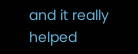and it really helped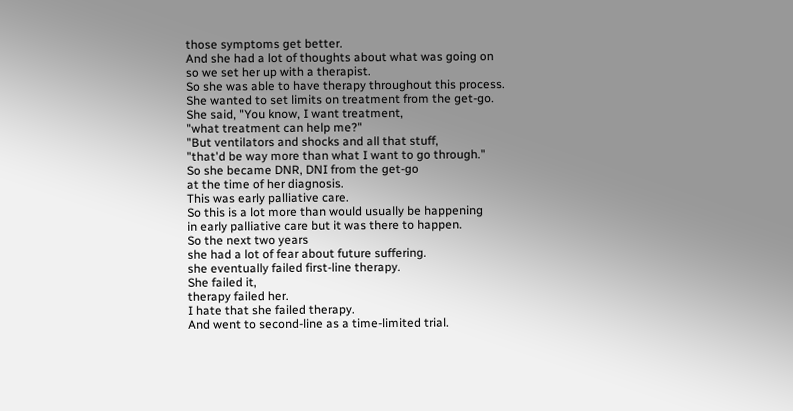those symptoms get better.
And she had a lot of thoughts about what was going on
so we set her up with a therapist.
So she was able to have therapy throughout this process.
She wanted to set limits on treatment from the get-go.
She said, "You know, I want treatment,
"what treatment can help me?"
"But ventilators and shocks and all that stuff,
"that'd be way more than what I want to go through."
So she became DNR, DNI from the get-go
at the time of her diagnosis.
This was early palliative care.
So this is a lot more than would usually be happening
in early palliative care but it was there to happen.
So the next two years
she had a lot of fear about future suffering.
she eventually failed first-line therapy.
She failed it,
therapy failed her.
I hate that she failed therapy.
And went to second-line as a time-limited trial.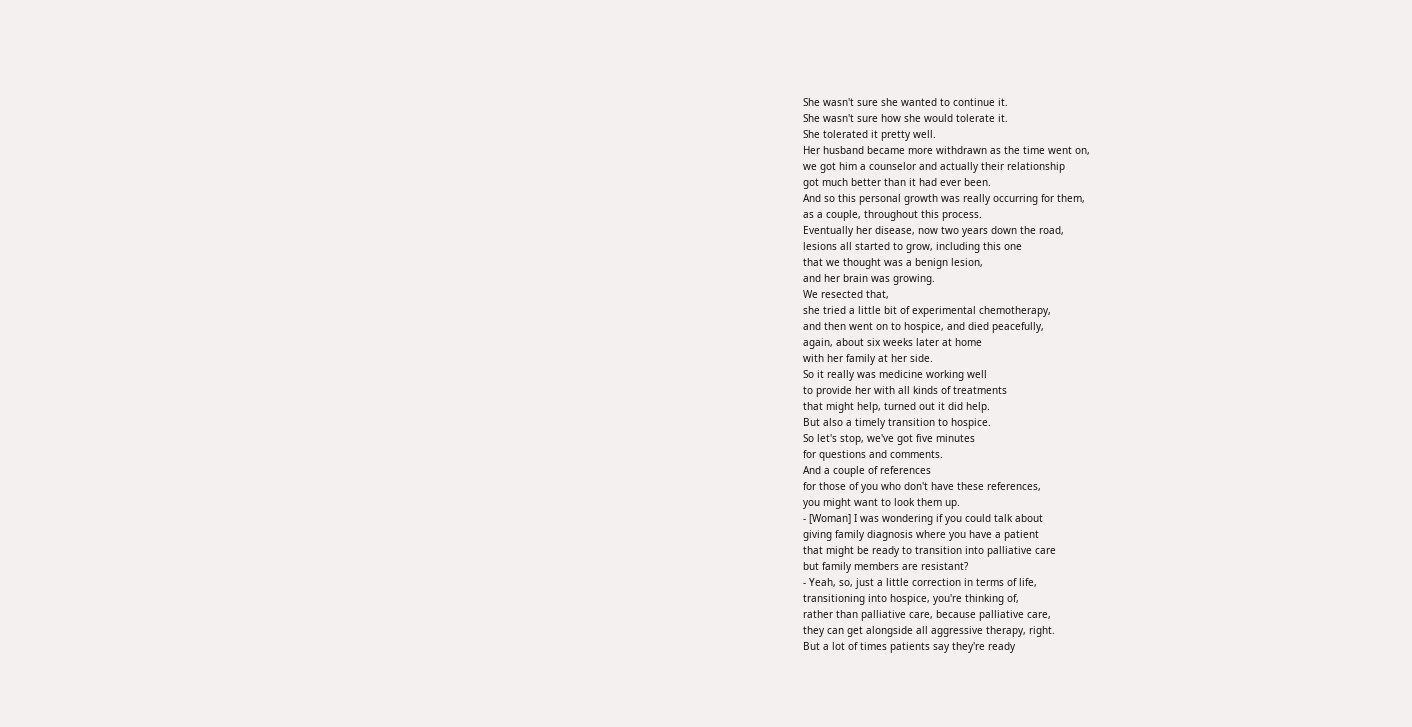She wasn't sure she wanted to continue it.
She wasn't sure how she would tolerate it.
She tolerated it pretty well.
Her husband became more withdrawn as the time went on,
we got him a counselor and actually their relationship
got much better than it had ever been.
And so this personal growth was really occurring for them,
as a couple, throughout this process.
Eventually her disease, now two years down the road,
lesions all started to grow, including this one
that we thought was a benign lesion,
and her brain was growing.
We resected that,
she tried a little bit of experimental chemotherapy,
and then went on to hospice, and died peacefully,
again, about six weeks later at home
with her family at her side.
So it really was medicine working well
to provide her with all kinds of treatments
that might help, turned out it did help.
But also a timely transition to hospice.
So let's stop, we've got five minutes
for questions and comments.
And a couple of references
for those of you who don't have these references,
you might want to look them up.
- [Woman] I was wondering if you could talk about
giving family diagnosis where you have a patient
that might be ready to transition into palliative care
but family members are resistant?
- Yeah, so, just a little correction in terms of life,
transitioning into hospice, you're thinking of,
rather than palliative care, because palliative care,
they can get alongside all aggressive therapy, right.
But a lot of times patients say they're ready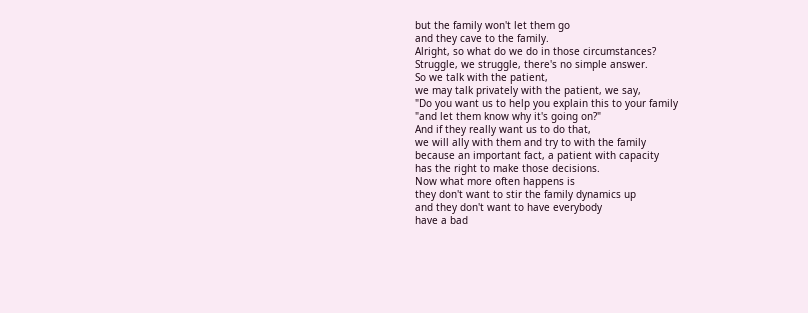but the family won't let them go
and they cave to the family.
Alright, so what do we do in those circumstances?
Struggle, we struggle, there's no simple answer.
So we talk with the patient,
we may talk privately with the patient, we say,
"Do you want us to help you explain this to your family
"and let them know why it's going on?"
And if they really want us to do that,
we will ally with them and try to with the family
because an important fact, a patient with capacity
has the right to make those decisions.
Now what more often happens is
they don't want to stir the family dynamics up
and they don't want to have everybody
have a bad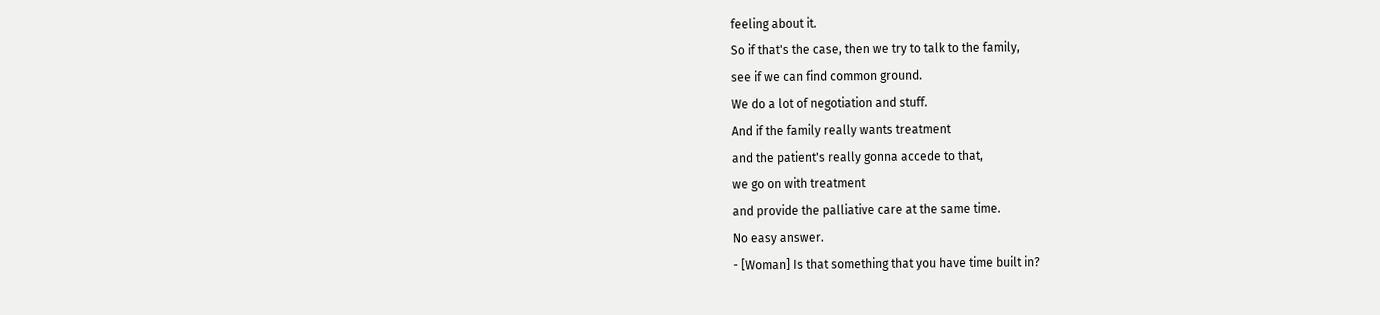feeling about it.
So if that's the case, then we try to talk to the family,
see if we can find common ground.
We do a lot of negotiation and stuff.
And if the family really wants treatment
and the patient's really gonna accede to that,
we go on with treatment
and provide the palliative care at the same time.
No easy answer.
- [Woman] Is that something that you have time built in?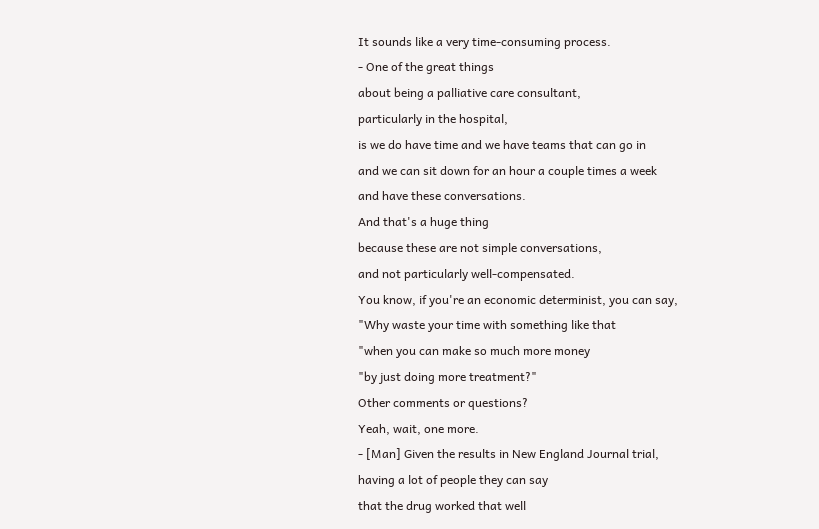It sounds like a very time-consuming process.
- One of the great things
about being a palliative care consultant,
particularly in the hospital,
is we do have time and we have teams that can go in
and we can sit down for an hour a couple times a week
and have these conversations.
And that's a huge thing
because these are not simple conversations,
and not particularly well-compensated.
You know, if you're an economic determinist, you can say,
"Why waste your time with something like that
"when you can make so much more money
"by just doing more treatment?"
Other comments or questions?
Yeah, wait, one more.
- [Man] Given the results in New England Journal trial,
having a lot of people they can say
that the drug worked that well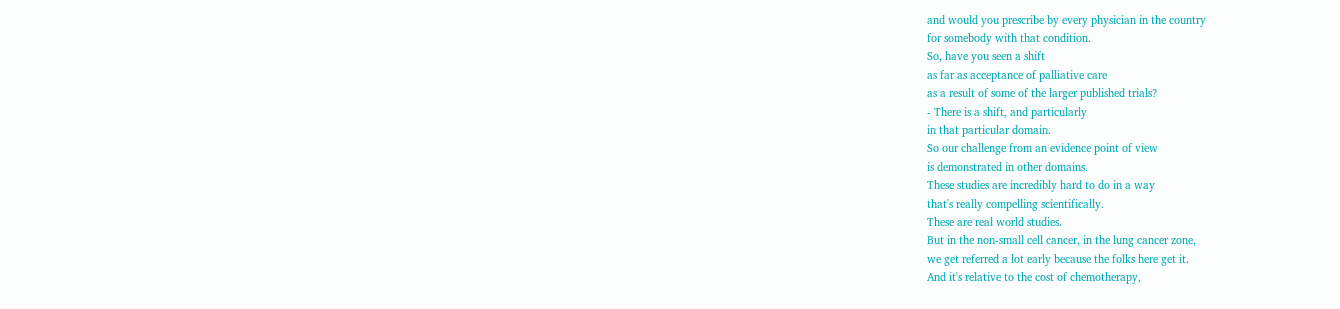and would you prescribe by every physician in the country
for somebody with that condition.
So, have you seen a shift
as far as acceptance of palliative care
as a result of some of the larger published trials?
- There is a shift, and particularly
in that particular domain.
So our challenge from an evidence point of view
is demonstrated in other domains.
These studies are incredibly hard to do in a way
that's really compelling scientifically.
These are real world studies.
But in the non-small cell cancer, in the lung cancer zone,
we get referred a lot early because the folks here get it.
And it's relative to the cost of chemotherapy,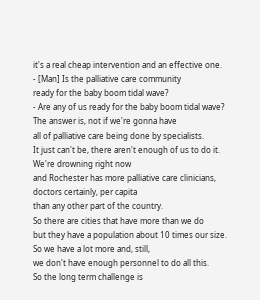it's a real cheap intervention and an effective one.
- [Man] Is the palliative care community
ready for the baby boom tidal wave?
- Are any of us ready for the baby boom tidal wave?
The answer is, not if we're gonna have
all of palliative care being done by specialists.
It just can't be, there aren't enough of us to do it.
We're drowning right now
and Rochester has more palliative care clinicians,
doctors certainly, per capita
than any other part of the country.
So there are cities that have more than we do
but they have a population about 10 times our size.
So we have a lot more and, still,
we don't have enough personnel to do all this.
So the long term challenge is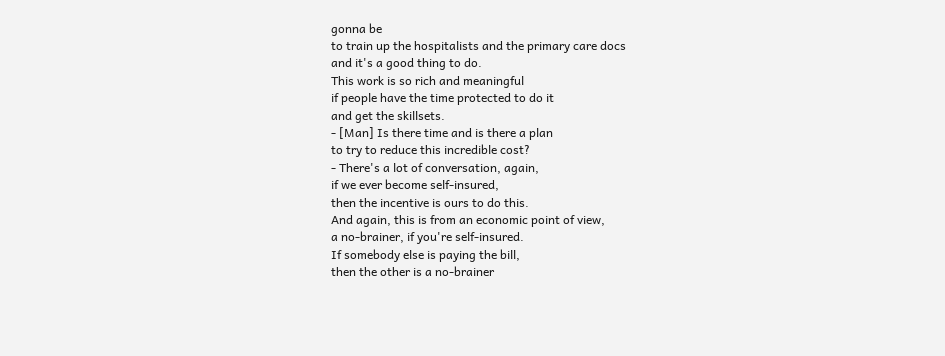gonna be
to train up the hospitalists and the primary care docs
and it's a good thing to do.
This work is so rich and meaningful
if people have the time protected to do it
and get the skillsets.
- [Man] Is there time and is there a plan
to try to reduce this incredible cost?
- There's a lot of conversation, again,
if we ever become self-insured,
then the incentive is ours to do this.
And again, this is from an economic point of view,
a no-brainer, if you're self-insured.
If somebody else is paying the bill,
then the other is a no-brainer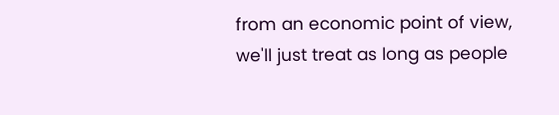from an economic point of view,
we'll just treat as long as people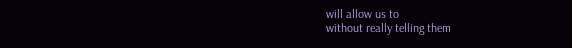will allow us to
without really telling them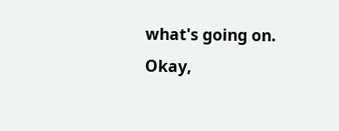what's going on.
Okay,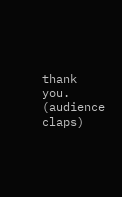thank you.
(audience claps)